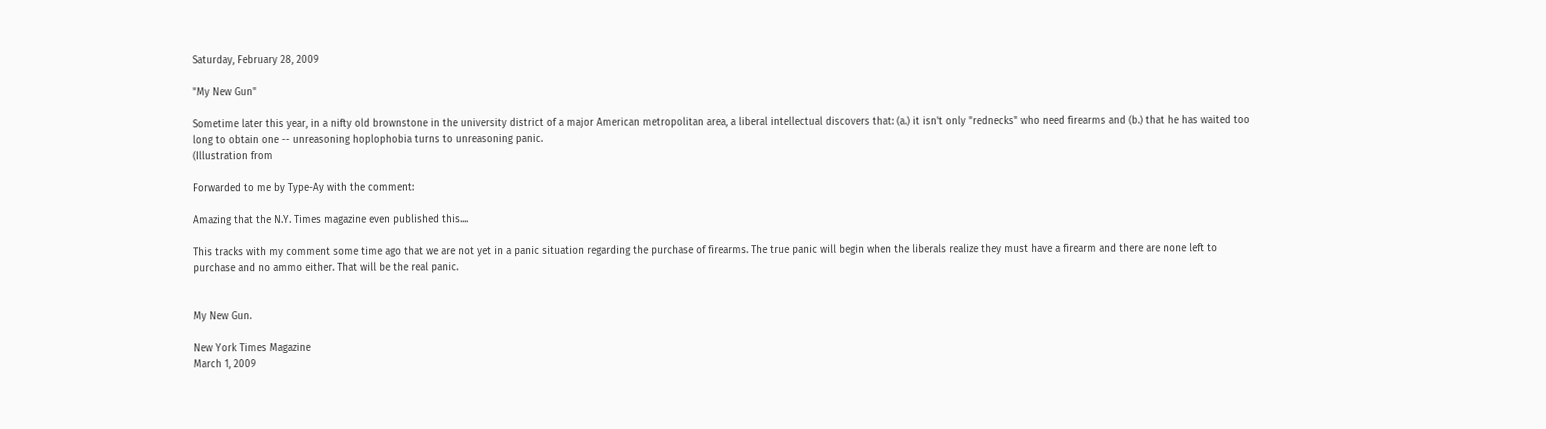Saturday, February 28, 2009

"My New Gun"

Sometime later this year, in a nifty old brownstone in the university district of a major American metropolitan area, a liberal intellectual discovers that: (a.) it isn't only "rednecks" who need firearms and (b.) that he has waited too long to obtain one -- unreasoning hoplophobia turns to unreasoning panic.
(Illustration from

Forwarded to me by Type-Ay with the comment:

Amazing that the N.Y. Times magazine even published this....

This tracks with my comment some time ago that we are not yet in a panic situation regarding the purchase of firearms. The true panic will begin when the liberals realize they must have a firearm and there are none left to purchase and no ammo either. That will be the real panic.


My New Gun.

New York Times Magazine
March 1, 2009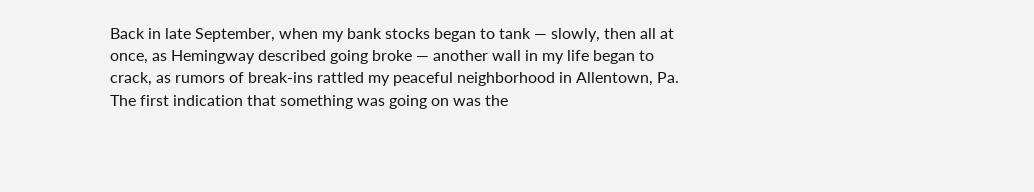Back in late September, when my bank stocks began to tank — slowly, then all at once, as Hemingway described going broke — another wall in my life began to crack, as rumors of break-ins rattled my peaceful neighborhood in Allentown, Pa. The first indication that something was going on was the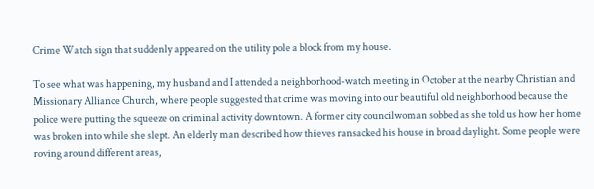Crime Watch sign that suddenly appeared on the utility pole a block from my house.

To see what was happening, my husband and I attended a neighborhood-watch meeting in October at the nearby Christian and Missionary Alliance Church, where people suggested that crime was moving into our beautiful old neighborhood because the police were putting the squeeze on criminal activity downtown. A former city councilwoman sobbed as she told us how her home was broken into while she slept. An elderly man described how thieves ransacked his house in broad daylight. Some people were roving around different areas,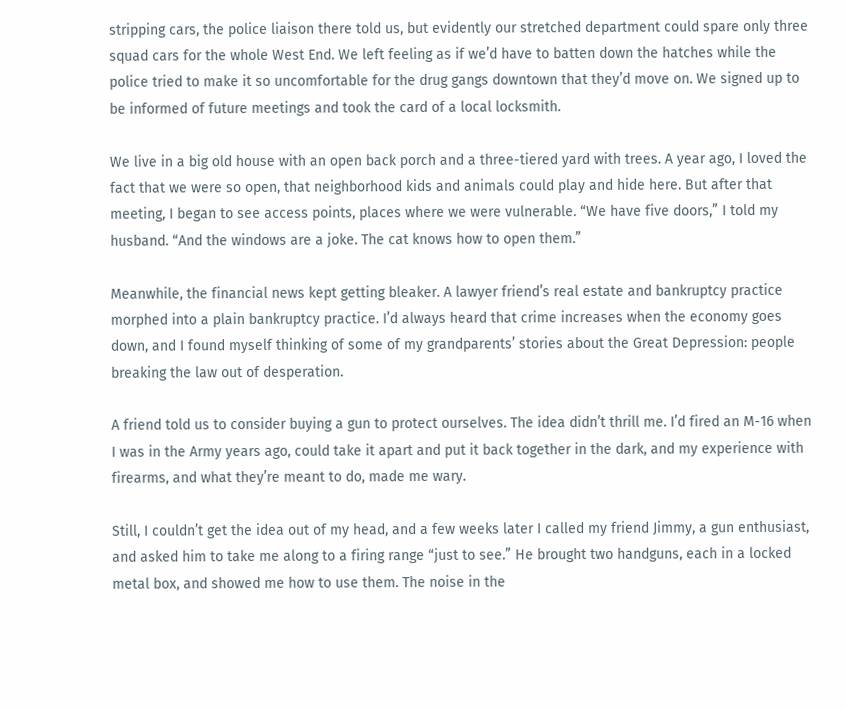stripping cars, the police liaison there told us, but evidently our stretched department could spare only three squad cars for the whole West End. We left feeling as if we’d have to batten down the hatches while the police tried to make it so uncomfortable for the drug gangs downtown that they’d move on. We signed up to be informed of future meetings and took the card of a local locksmith.

We live in a big old house with an open back porch and a three-tiered yard with trees. A year ago, I loved the fact that we were so open, that neighborhood kids and animals could play and hide here. But after that meeting, I began to see access points, places where we were vulnerable. “We have five doors,” I told my husband. “And the windows are a joke. The cat knows how to open them.”

Meanwhile, the financial news kept getting bleaker. A lawyer friend’s real estate and bankruptcy practice morphed into a plain bankruptcy practice. I’d always heard that crime increases when the economy goes down, and I found myself thinking of some of my grandparents’ stories about the Great Depression: people breaking the law out of desperation.

A friend told us to consider buying a gun to protect ourselves. The idea didn’t thrill me. I’d fired an M-16 when I was in the Army years ago, could take it apart and put it back together in the dark, and my experience with firearms, and what they’re meant to do, made me wary.

Still, I couldn’t get the idea out of my head, and a few weeks later I called my friend Jimmy, a gun enthusiast, and asked him to take me along to a firing range “just to see.” He brought two handguns, each in a locked metal box, and showed me how to use them. The noise in the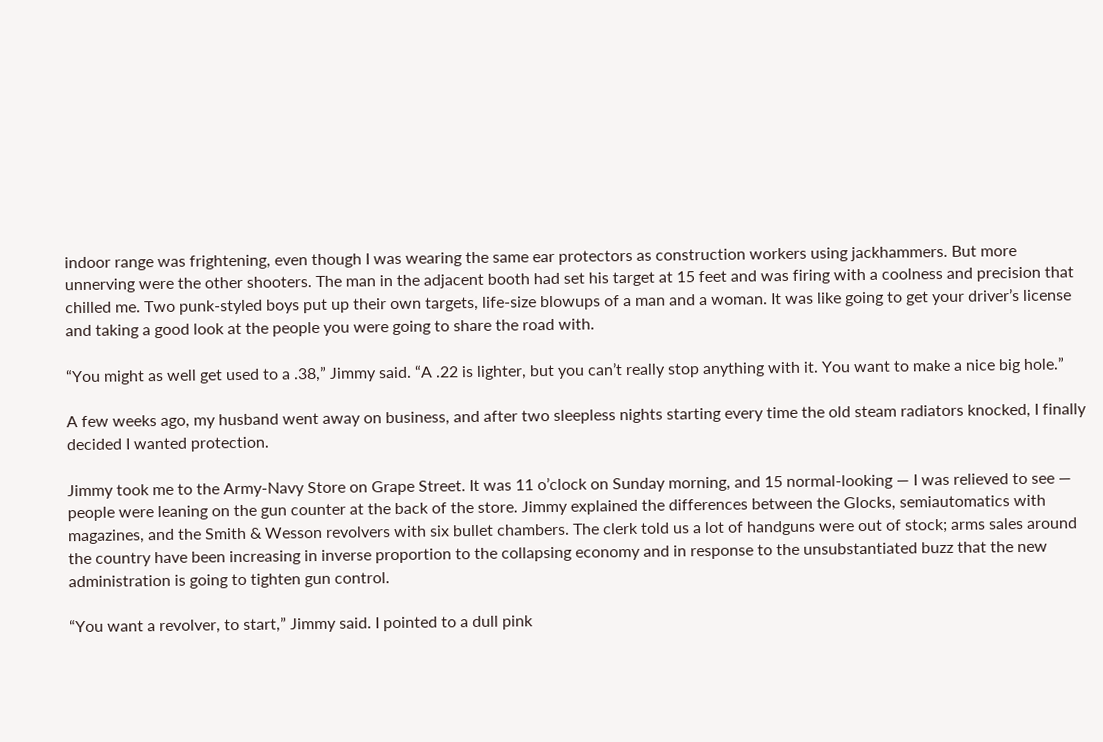indoor range was frightening, even though I was wearing the same ear protectors as construction workers using jackhammers. But more unnerving were the other shooters. The man in the adjacent booth had set his target at 15 feet and was firing with a coolness and precision that chilled me. Two punk-styled boys put up their own targets, life-size blowups of a man and a woman. It was like going to get your driver’s license and taking a good look at the people you were going to share the road with.

“You might as well get used to a .38,” Jimmy said. “A .22 is lighter, but you can’t really stop anything with it. You want to make a nice big hole.”

A few weeks ago, my husband went away on business, and after two sleepless nights starting every time the old steam radiators knocked, I finally decided I wanted protection.

Jimmy took me to the Army-Navy Store on Grape Street. It was 11 o’clock on Sunday morning, and 15 normal-looking — I was relieved to see — people were leaning on the gun counter at the back of the store. Jimmy explained the differences between the Glocks, semiautomatics with magazines, and the Smith & Wesson revolvers with six bullet chambers. The clerk told us a lot of handguns were out of stock; arms sales around the country have been increasing in inverse proportion to the collapsing economy and in response to the unsubstantiated buzz that the new administration is going to tighten gun control.

“You want a revolver, to start,” Jimmy said. I pointed to a dull pink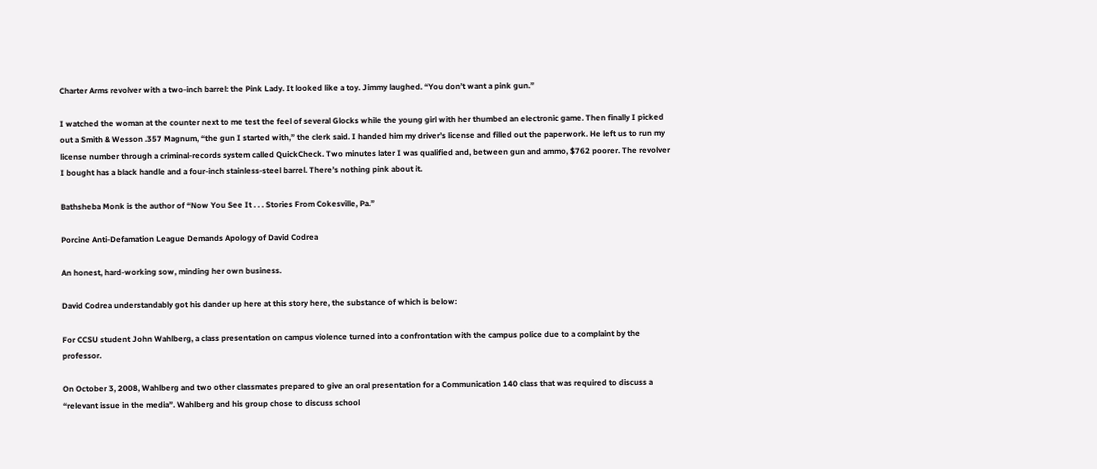Charter Arms revolver with a two-inch barrel: the Pink Lady. It looked like a toy. Jimmy laughed. “You don’t want a pink gun.”

I watched the woman at the counter next to me test the feel of several Glocks while the young girl with her thumbed an electronic game. Then finally I picked out a Smith & Wesson .357 Magnum, “the gun I started with,” the clerk said. I handed him my driver’s license and filled out the paperwork. He left us to run my license number through a criminal-records system called QuickCheck. Two minutes later I was qualified and, between gun and ammo, $762 poorer. The revolver I bought has a black handle and a four-inch stainless-steel barrel. There’s nothing pink about it.

Bathsheba Monk is the author of “Now You See It . . . Stories From Cokesville, Pa.”

Porcine Anti-Defamation League Demands Apology of David Codrea

An honest, hard-working sow, minding her own business.

David Codrea understandably got his dander up here at this story here, the substance of which is below:

For CCSU student John Wahlberg, a class presentation on campus violence turned into a confrontation with the campus police due to a complaint by the professor.

On October 3, 2008, Wahlberg and two other classmates prepared to give an oral presentation for a Communication 140 class that was required to discuss a “relevant issue in the media”. Wahlberg and his group chose to discuss school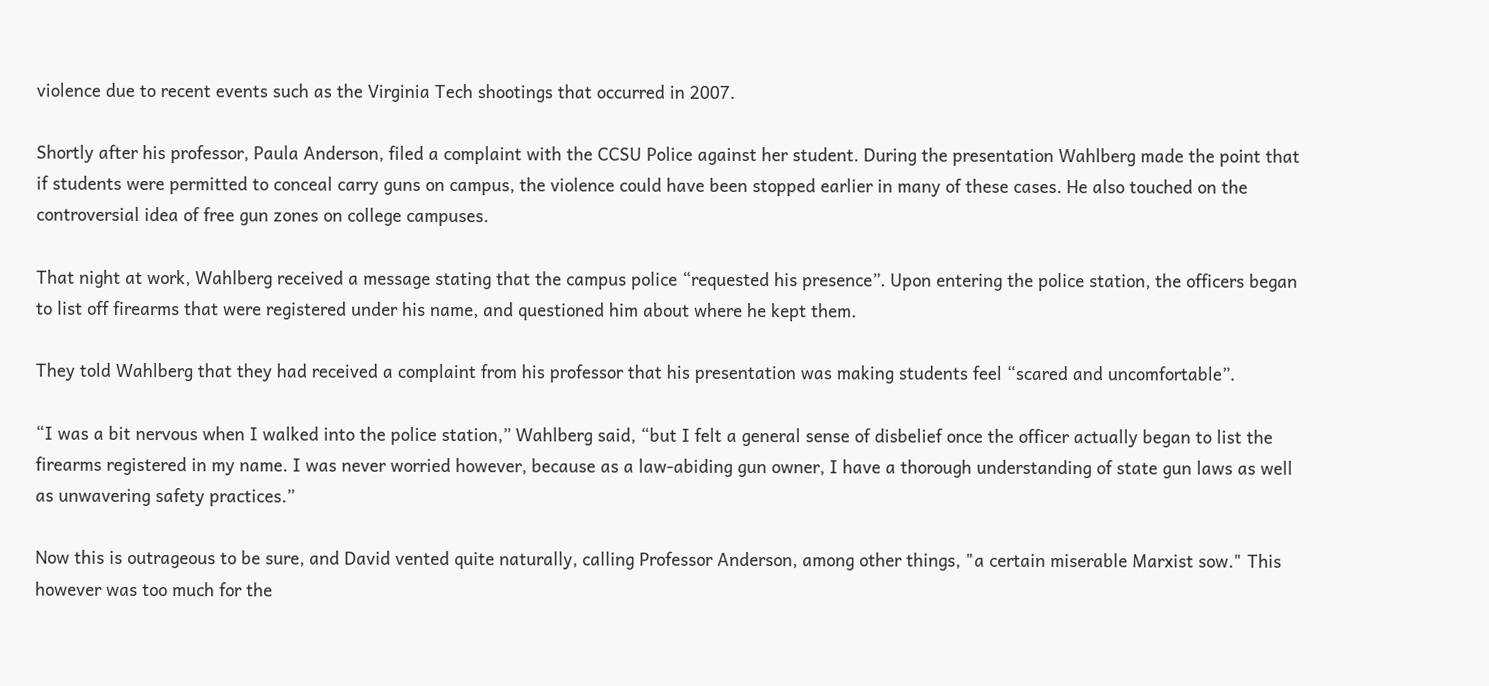violence due to recent events such as the Virginia Tech shootings that occurred in 2007.

Shortly after his professor, Paula Anderson, filed a complaint with the CCSU Police against her student. During the presentation Wahlberg made the point that if students were permitted to conceal carry guns on campus, the violence could have been stopped earlier in many of these cases. He also touched on the controversial idea of free gun zones on college campuses.

That night at work, Wahlberg received a message stating that the campus police “requested his presence”. Upon entering the police station, the officers began to list off firearms that were registered under his name, and questioned him about where he kept them.

They told Wahlberg that they had received a complaint from his professor that his presentation was making students feel “scared and uncomfortable”.

“I was a bit nervous when I walked into the police station,” Wahlberg said, “but I felt a general sense of disbelief once the officer actually began to list the firearms registered in my name. I was never worried however, because as a law-abiding gun owner, I have a thorough understanding of state gun laws as well as unwavering safety practices.”

Now this is outrageous to be sure, and David vented quite naturally, calling Professor Anderson, among other things, "a certain miserable Marxist sow." This however was too much for the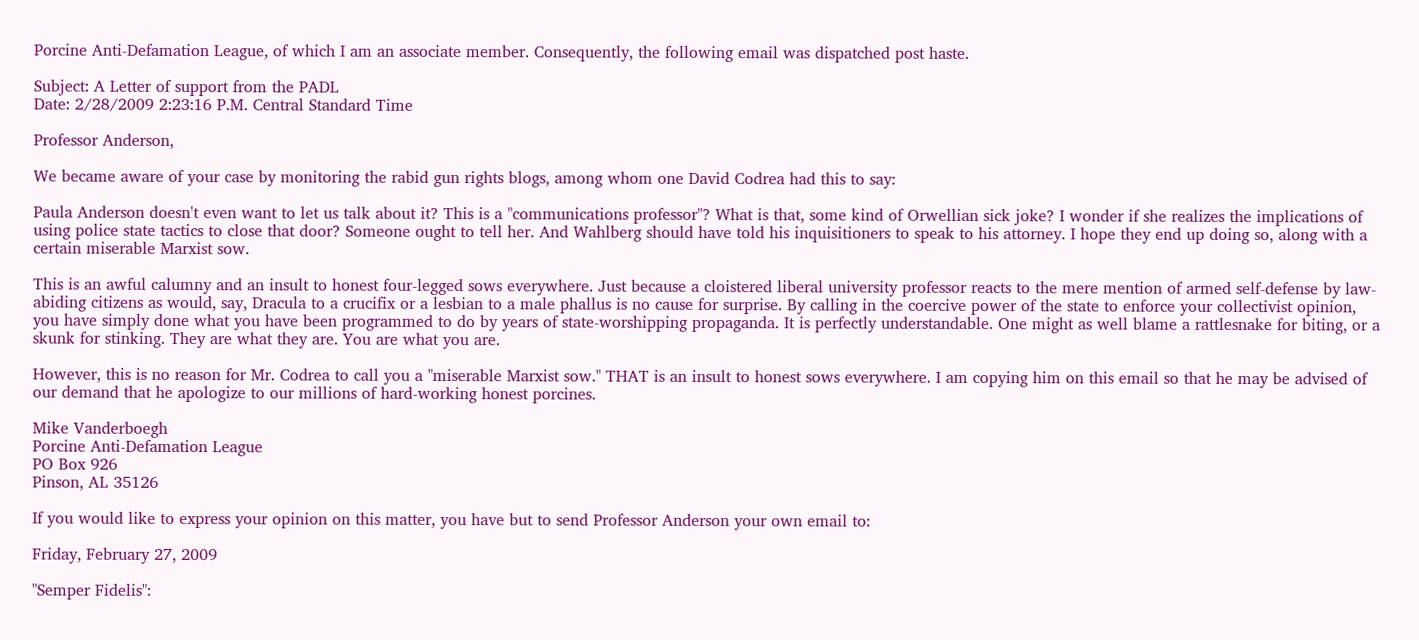Porcine Anti-Defamation League, of which I am an associate member. Consequently, the following email was dispatched post haste.

Subject: A Letter of support from the PADL
Date: 2/28/2009 2:23:16 P.M. Central Standard Time

Professor Anderson,

We became aware of your case by monitoring the rabid gun rights blogs, among whom one David Codrea had this to say:

Paula Anderson doesn't even want to let us talk about it? This is a "communications professor"? What is that, some kind of Orwellian sick joke? I wonder if she realizes the implications of using police state tactics to close that door? Someone ought to tell her. And Wahlberg should have told his inquisitioners to speak to his attorney. I hope they end up doing so, along with a certain miserable Marxist sow.

This is an awful calumny and an insult to honest four-legged sows everywhere. Just because a cloistered liberal university professor reacts to the mere mention of armed self-defense by law-abiding citizens as would, say, Dracula to a crucifix or a lesbian to a male phallus is no cause for surprise. By calling in the coercive power of the state to enforce your collectivist opinion, you have simply done what you have been programmed to do by years of state-worshipping propaganda. It is perfectly understandable. One might as well blame a rattlesnake for biting, or a skunk for stinking. They are what they are. You are what you are.

However, this is no reason for Mr. Codrea to call you a "miserable Marxist sow." THAT is an insult to honest sows everywhere. I am copying him on this email so that he may be advised of our demand that he apologize to our millions of hard-working honest porcines.

Mike Vanderboegh
Porcine Anti-Defamation League
PO Box 926
Pinson, AL 35126

If you would like to express your opinion on this matter, you have but to send Professor Anderson your own email to:

Friday, February 27, 2009

"Semper Fidelis":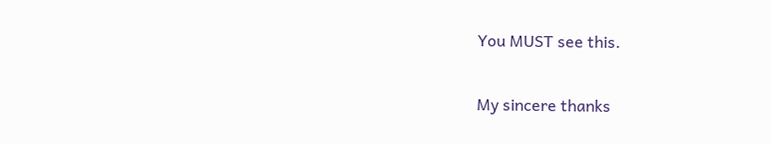You MUST see this.

My sincere thanks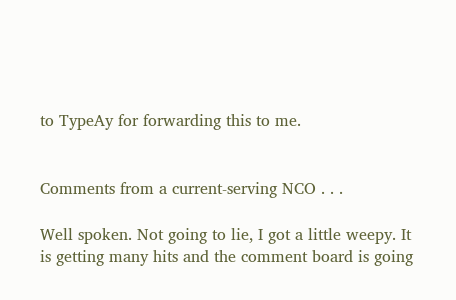to TypeAy for forwarding this to me.


Comments from a current-serving NCO . . .

Well spoken. Not going to lie, I got a little weepy. It is getting many hits and the comment board is going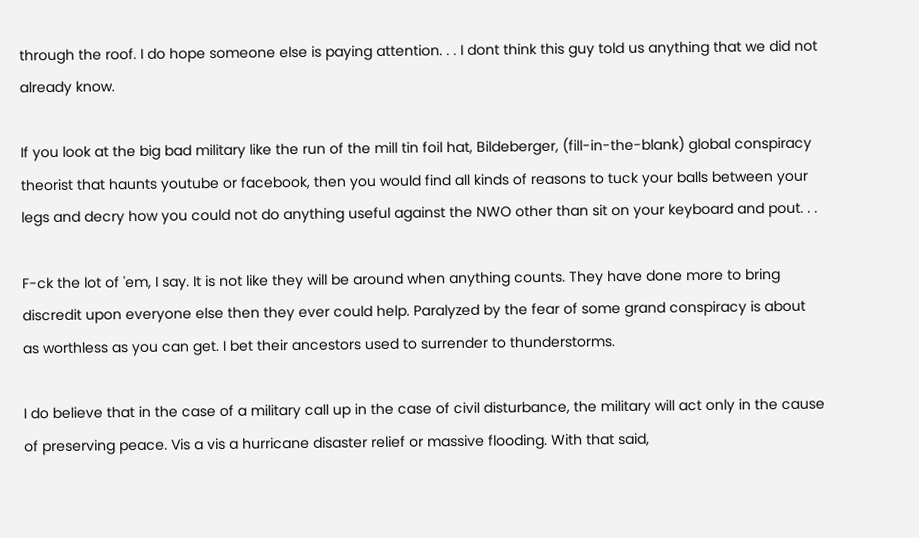through the roof. I do hope someone else is paying attention. . . I dont think this guy told us anything that we did not already know.

If you look at the big bad military like the run of the mill tin foil hat, Bildeberger, (fill-in-the-blank) global conspiracy theorist that haunts youtube or facebook, then you would find all kinds of reasons to tuck your balls between your legs and decry how you could not do anything useful against the NWO other than sit on your keyboard and pout. . .

F-ck the lot of 'em, I say. It is not like they will be around when anything counts. They have done more to bring discredit upon everyone else then they ever could help. Paralyzed by the fear of some grand conspiracy is about as worthless as you can get. I bet their ancestors used to surrender to thunderstorms.

I do believe that in the case of a military call up in the case of civil disturbance, the military will act only in the cause of preserving peace. Vis a vis a hurricane disaster relief or massive flooding. With that said,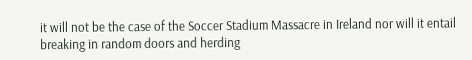it will not be the case of the Soccer Stadium Massacre in Ireland nor will it entail breaking in random doors and herding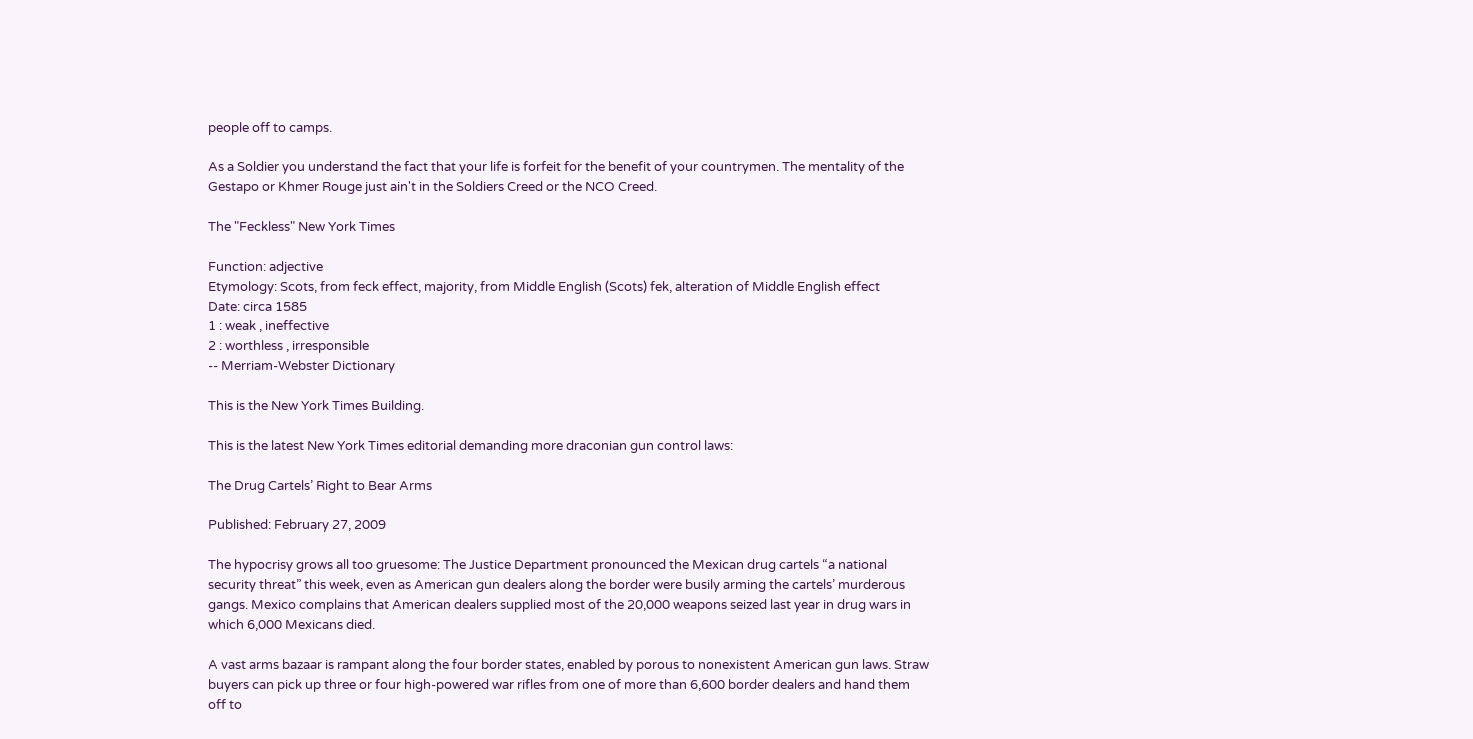people off to camps.

As a Soldier you understand the fact that your life is forfeit for the benefit of your countrymen. The mentality of the Gestapo or Khmer Rouge just ain't in the Soldiers Creed or the NCO Creed.

The "Feckless" New York Times

Function: adjective
Etymology: Scots, from feck effect, majority, from Middle English (Scots) fek, alteration of Middle English effect
Date: circa 1585
1 : weak , ineffective
2 : worthless , irresponsible
-- Merriam-Webster Dictionary

This is the New York Times Building.

This is the latest New York Times editorial demanding more draconian gun control laws:

The Drug Cartels’ Right to Bear Arms

Published: February 27, 2009

The hypocrisy grows all too gruesome: The Justice Department pronounced the Mexican drug cartels “a national security threat” this week, even as American gun dealers along the border were busily arming the cartels’ murderous gangs. Mexico complains that American dealers supplied most of the 20,000 weapons seized last year in drug wars in which 6,000 Mexicans died.

A vast arms bazaar is rampant along the four border states, enabled by porous to nonexistent American gun laws. Straw buyers can pick up three or four high-powered war rifles from one of more than 6,600 border dealers and hand them off to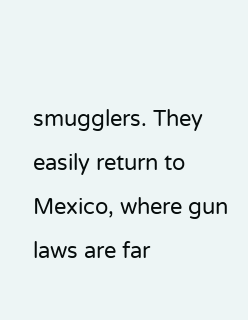smugglers. They easily return to Mexico, where gun laws are far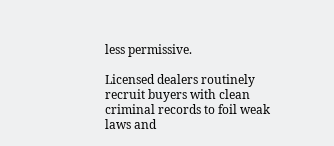less permissive.

Licensed dealers routinely recruit buyers with clean criminal records to foil weak laws and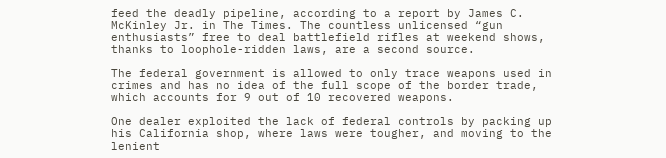feed the deadly pipeline, according to a report by James C. McKinley Jr. in The Times. The countless unlicensed “gun enthusiasts” free to deal battlefield rifles at weekend shows, thanks to loophole-ridden laws, are a second source.

The federal government is allowed to only trace weapons used in crimes and has no idea of the full scope of the border trade, which accounts for 9 out of 10 recovered weapons.

One dealer exploited the lack of federal controls by packing up his California shop, where laws were tougher, and moving to the lenient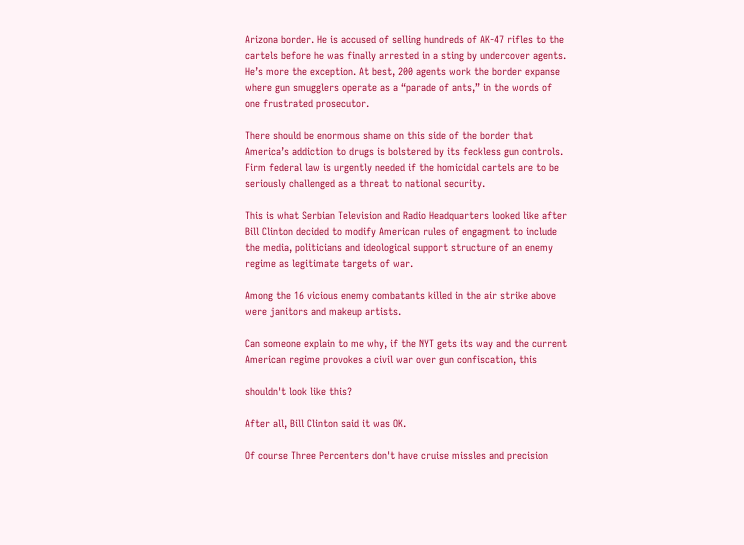Arizona border. He is accused of selling hundreds of AK-47 rifles to the cartels before he was finally arrested in a sting by undercover agents. He’s more the exception. At best, 200 agents work the border expanse where gun smugglers operate as a “parade of ants,” in the words of one frustrated prosecutor.

There should be enormous shame on this side of the border that America’s addiction to drugs is bolstered by its feckless gun controls. Firm federal law is urgently needed if the homicidal cartels are to be seriously challenged as a threat to national security.

This is what Serbian Television and Radio Headquarters looked like after Bill Clinton decided to modify American rules of engagment to include the media, politicians and ideological support structure of an enemy regime as legitimate targets of war.

Among the 16 vicious enemy combatants killed in the air strike above were janitors and makeup artists.

Can someone explain to me why, if the NYT gets its way and the current American regime provokes a civil war over gun confiscation, this

shouldn't look like this?

After all, Bill Clinton said it was OK.

Of course Three Percenters don't have cruise missles and precision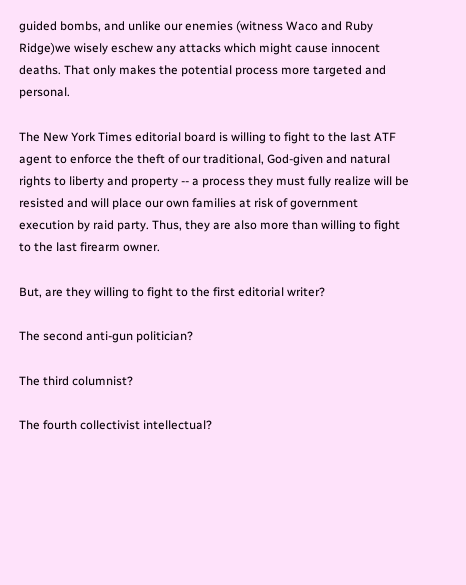guided bombs, and unlike our enemies (witness Waco and Ruby Ridge)we wisely eschew any attacks which might cause innocent deaths. That only makes the potential process more targeted and personal.

The New York Times editorial board is willing to fight to the last ATF agent to enforce the theft of our traditional, God-given and natural rights to liberty and property -- a process they must fully realize will be resisted and will place our own families at risk of government execution by raid party. Thus, they are also more than willing to fight to the last firearm owner.

But, are they willing to fight to the first editorial writer?

The second anti-gun politician?

The third columnist?

The fourth collectivist intellectual?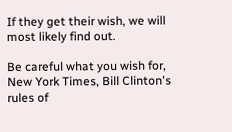If they get their wish, we will most likely find out.

Be careful what you wish for, New York Times, Bill Clinton's rules of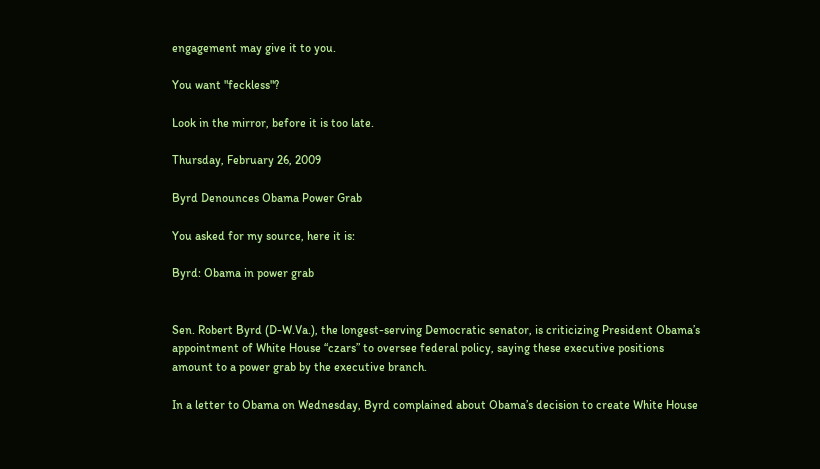engagement may give it to you.

You want "feckless"?

Look in the mirror, before it is too late.

Thursday, February 26, 2009

Byrd Denounces Obama Power Grab

You asked for my source, here it is:

Byrd: Obama in power grab


Sen. Robert Byrd (D-W.Va.), the longest-serving Democratic senator, is criticizing President Obama’s appointment of White House “czars” to oversee federal policy, saying these executive positions amount to a power grab by the executive branch.

In a letter to Obama on Wednesday, Byrd complained about Obama’s decision to create White House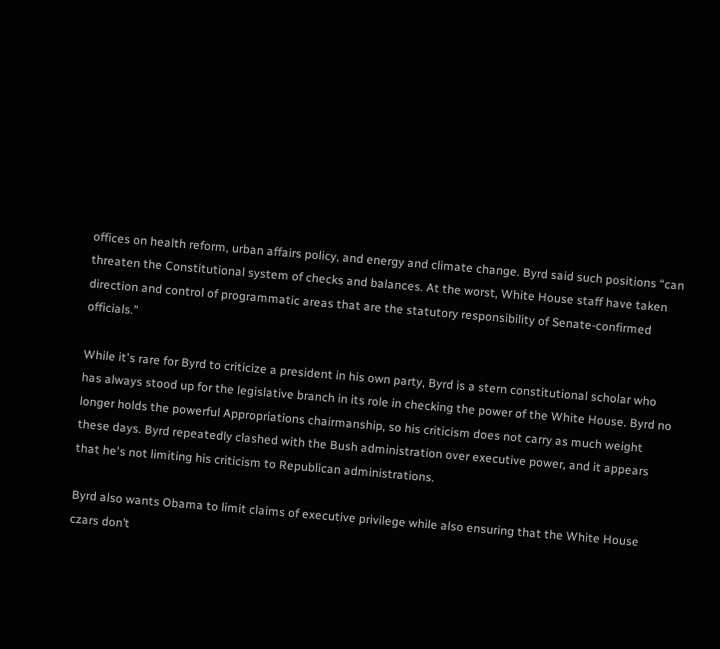offices on health reform, urban affairs policy, and energy and climate change. Byrd said such positions “can threaten the Constitutional system of checks and balances. At the worst, White House staff have taken direction and control of programmatic areas that are the statutory responsibility of Senate-confirmed officials.”

While it's rare for Byrd to criticize a president in his own party, Byrd is a stern constitutional scholar who has always stood up for the legislative branch in its role in checking the power of the White House. Byrd no longer holds the powerful Appropriations chairmanship, so his criticism does not carry as much weight these days. Byrd repeatedly clashed with the Bush administration over executive power, and it appears that he's not limiting his criticism to Republican administrations.

Byrd also wants Obama to limit claims of executive privilege while also ensuring that the White House czars don’t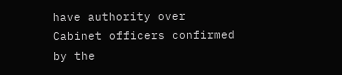have authority over Cabinet officers confirmed by the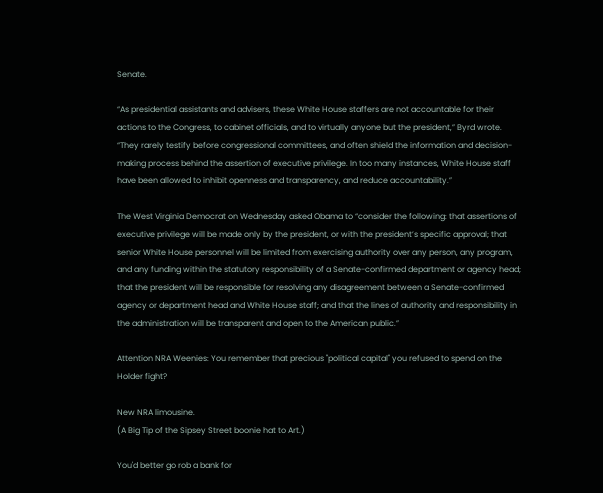Senate.

“As presidential assistants and advisers, these White House staffers are not accountable for their actions to the Congress, to cabinet officials, and to virtually anyone but the president,” Byrd wrote. “They rarely testify before congressional committees, and often shield the information and decision-making process behind the assertion of executive privilege. In too many instances, White House staff have been allowed to inhibit openness and transparency, and reduce accountability.”

The West Virginia Democrat on Wednesday asked Obama to “consider the following: that assertions of executive privilege will be made only by the president, or with the president’s specific approval; that senior White House personnel will be limited from exercising authority over any person, any program, and any funding within the statutory responsibility of a Senate-confirmed department or agency head; that the president will be responsible for resolving any disagreement between a Senate-confirmed agency or department head and White House staff; and that the lines of authority and responsibility in the administration will be transparent and open to the American public.”

Attention NRA Weenies: You remember that precious "political capital" you refused to spend on the Holder fight?

New NRA limousine.
(A Big Tip of the Sipsey Street boonie hat to Art.)

You'd better go rob a bank for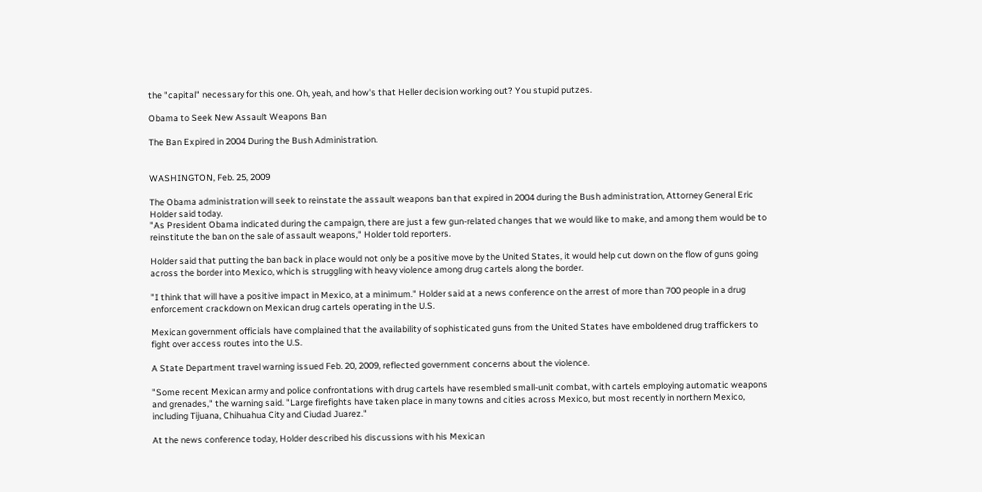the "capital" necessary for this one. Oh, yeah, and how's that Heller decision working out? You stupid putzes.

Obama to Seek New Assault Weapons Ban

The Ban Expired in 2004 During the Bush Administration.


WASHINGTON, Feb. 25, 2009

The Obama administration will seek to reinstate the assault weapons ban that expired in 2004 during the Bush administration, Attorney General Eric Holder said today.
"As President Obama indicated during the campaign, there are just a few gun-related changes that we would like to make, and among them would be to reinstitute the ban on the sale of assault weapons," Holder told reporters.

Holder said that putting the ban back in place would not only be a positive move by the United States, it would help cut down on the flow of guns going across the border into Mexico, which is struggling with heavy violence among drug cartels along the border.

"I think that will have a positive impact in Mexico, at a minimum." Holder said at a news conference on the arrest of more than 700 people in a drug enforcement crackdown on Mexican drug cartels operating in the U.S.

Mexican government officials have complained that the availability of sophisticated guns from the United States have emboldened drug traffickers to fight over access routes into the U.S.

A State Department travel warning issued Feb. 20, 2009, reflected government concerns about the violence.

"Some recent Mexican army and police confrontations with drug cartels have resembled small-unit combat, with cartels employing automatic weapons and grenades," the warning said. "Large firefights have taken place in many towns and cities across Mexico, but most recently in northern Mexico, including Tijuana, Chihuahua City and Ciudad Juarez."

At the news conference today, Holder described his discussions with his Mexican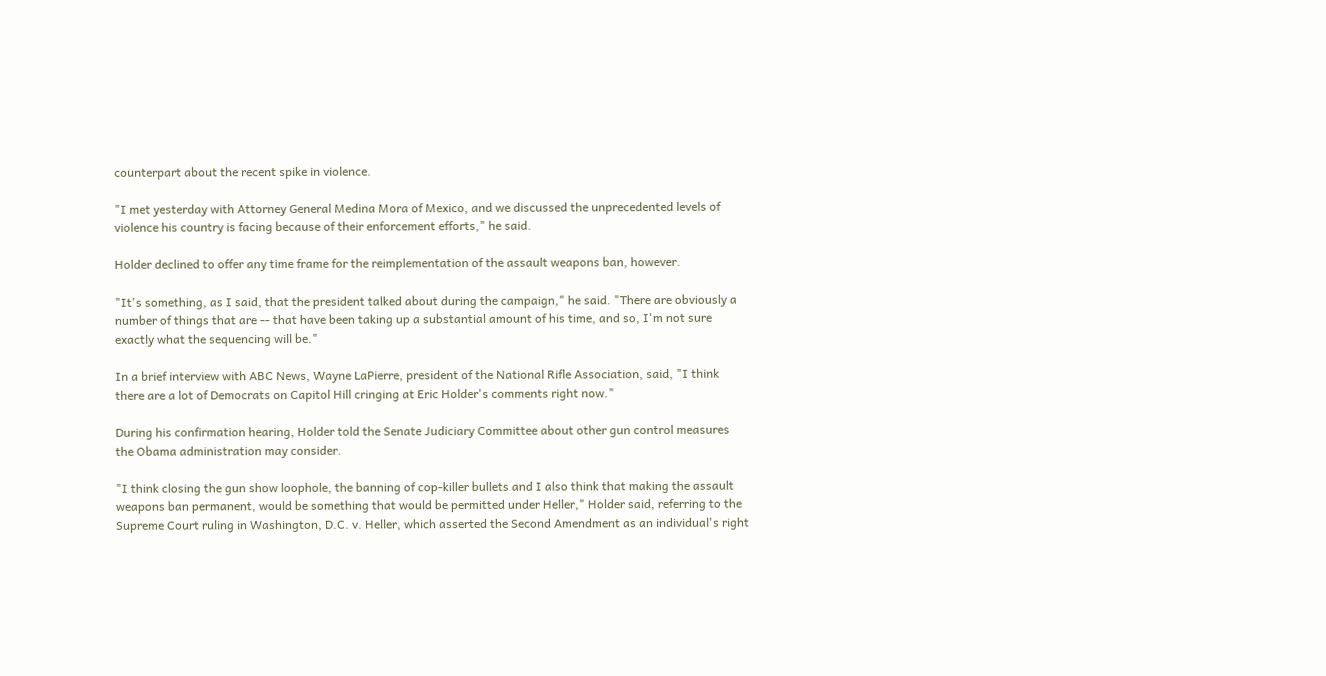counterpart about the recent spike in violence.

"I met yesterday with Attorney General Medina Mora of Mexico, and we discussed the unprecedented levels of violence his country is facing because of their enforcement efforts," he said.

Holder declined to offer any time frame for the reimplementation of the assault weapons ban, however.

"It's something, as I said, that the president talked about during the campaign," he said. "There are obviously a number of things that are -- that have been taking up a substantial amount of his time, and so, I'm not sure exactly what the sequencing will be."

In a brief interview with ABC News, Wayne LaPierre, president of the National Rifle Association, said, "I think there are a lot of Democrats on Capitol Hill cringing at Eric Holder's comments right now."

During his confirmation hearing, Holder told the Senate Judiciary Committee about other gun control measures the Obama administration may consider.

"I think closing the gun show loophole, the banning of cop-killer bullets and I also think that making the assault weapons ban permanent, would be something that would be permitted under Heller," Holder said, referring to the Supreme Court ruling in Washington, D.C. v. Heller, which asserted the Second Amendment as an individual's right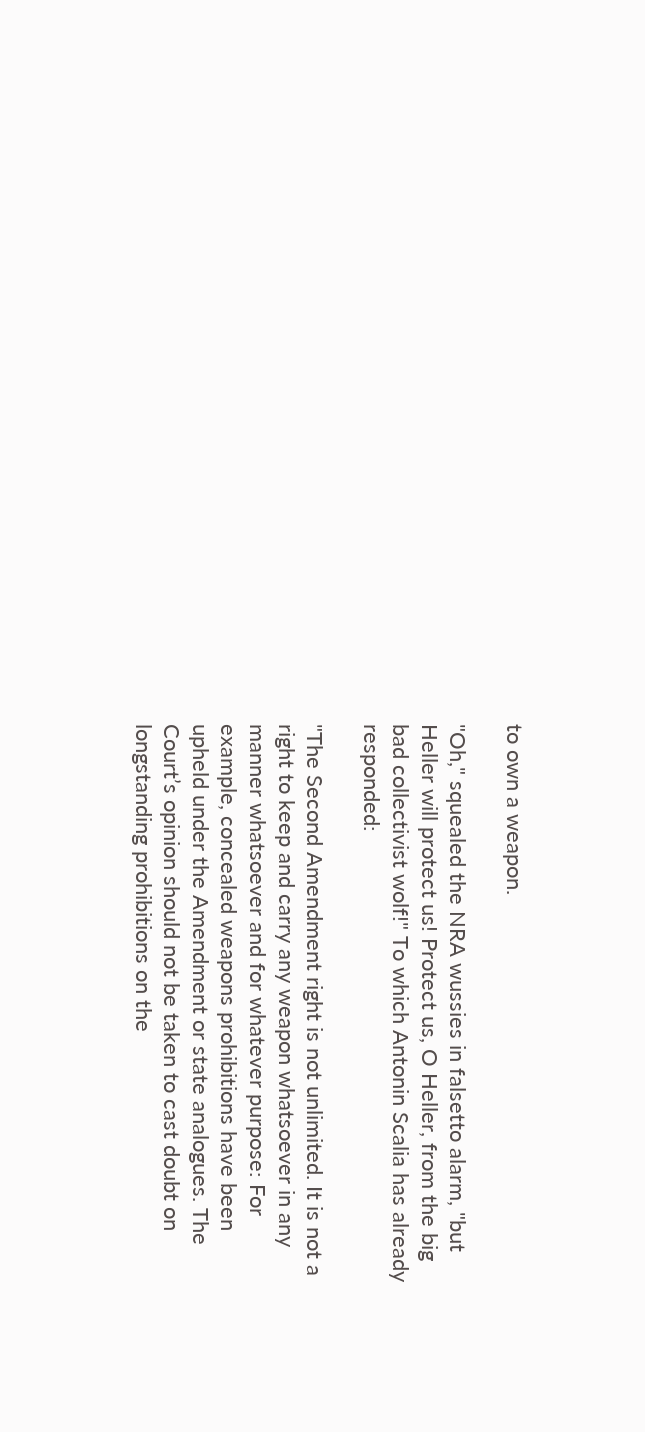to own a weapon.

"Oh," squealed the NRA wussies in falsetto alarm, "but Heller will protect us! Protect us, O Heller, from the big bad collectivist wolf!" To which Antonin Scalia has already responded:

"The Second Amendment right is not unlimited. It is not a right to keep and carry any weapon whatsoever in any manner whatsoever and for whatever purpose: For example, concealed weapons prohibitions have been upheld under the Amendment or state analogues. The Court’s opinion should not be taken to cast doubt on longstanding prohibitions on the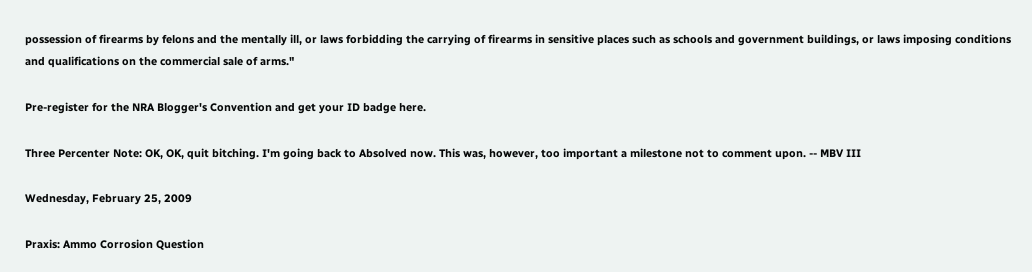possession of firearms by felons and the mentally ill, or laws forbidding the carrying of firearms in sensitive places such as schools and government buildings, or laws imposing conditions and qualifications on the commercial sale of arms."

Pre-register for the NRA Blogger's Convention and get your ID badge here.

Three Percenter Note: OK, OK, quit bitching. I'm going back to Absolved now. This was, however, too important a milestone not to comment upon. -- MBV III

Wednesday, February 25, 2009

Praxis: Ammo Corrosion Question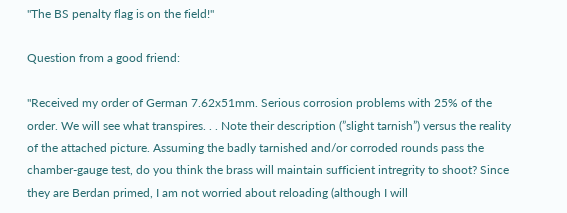"The BS penalty flag is on the field!"

Question from a good friend:

"Received my order of German 7.62x51mm. Serious corrosion problems with 25% of the order. We will see what transpires. . . Note their description (”slight tarnish”) versus the reality of the attached picture. Assuming the badly tarnished and/or corroded rounds pass the chamber-gauge test, do you think the brass will maintain sufficient intregrity to shoot? Since they are Berdan primed, I am not worried about reloading (although I will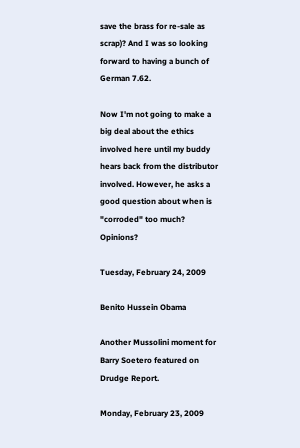save the brass for re-sale as scrap)? And I was so looking forward to having a bunch of German 7.62.

Now I'm not going to make a big deal about the ethics involved here until my buddy hears back from the distributor involved. However, he asks a good question about when is "corroded" too much? Opinions?

Tuesday, February 24, 2009

Benito Hussein Obama

Another Mussolini moment for Barry Soetero featured on Drudge Report.

Monday, February 23, 2009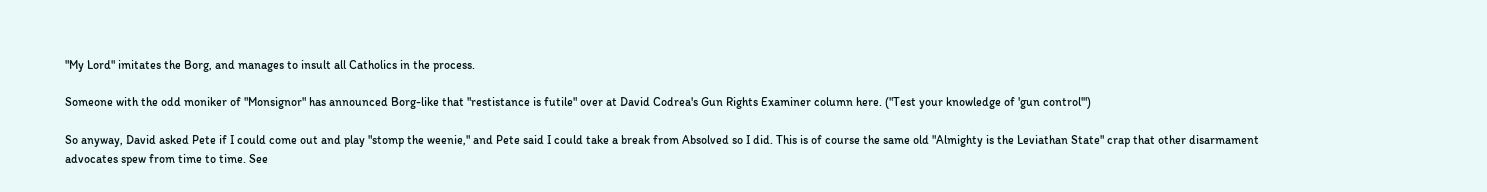"My Lord" imitates the Borg, and manages to insult all Catholics in the process.

Someone with the odd moniker of "Monsignor" has announced Borg-like that "restistance is futile" over at David Codrea's Gun Rights Examiner column here. ("Test your knowledge of 'gun control'")

So anyway, David asked Pete if I could come out and play "stomp the weenie," and Pete said I could take a break from Absolved so I did. This is of course the same old "Almighty is the Leviathan State" crap that other disarmament advocates spew from time to time. See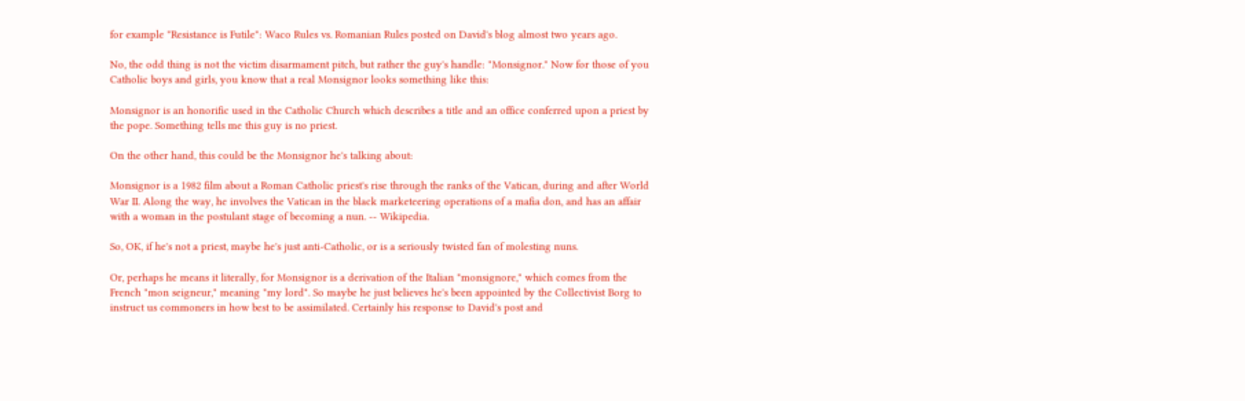for example "Resistance is Futile": Waco Rules vs. Romanian Rules posted on David's blog almost two years ago.

No, the odd thing is not the victim disarmament pitch, but rather the guy's handle: "Monsignor." Now for those of you Catholic boys and girls, you know that a real Monsignor looks something like this:

Monsignor is an honorific used in the Catholic Church which describes a title and an office conferred upon a priest by the pope. Something tells me this guy is no priest.

On the other hand, this could be the Monsignor he's talking about:

Monsignor is a 1982 film about a Roman Catholic priest's rise through the ranks of the Vatican, during and after World War II. Along the way, he involves the Vatican in the black marketeering operations of a mafia don, and has an affair with a woman in the postulant stage of becoming a nun. -- Wikipedia.

So, OK, if he's not a priest, maybe he's just anti-Catholic, or is a seriously twisted fan of molesting nuns.

Or, perhaps he means it literally, for Monsignor is a derivation of the Italian "monsignore," which comes from the French "mon seigneur," meaning "my lord". So maybe he just believes he's been appointed by the Collectivist Borg to instruct us commoners in how best to be assimilated. Certainly his response to David's post and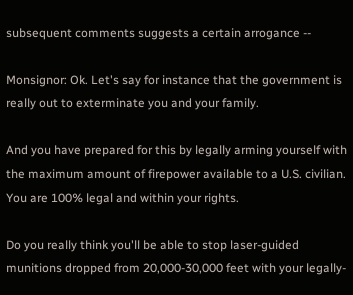subsequent comments suggests a certain arrogance --

Monsignor: Ok. Let's say for instance that the government is really out to exterminate you and your family.

And you have prepared for this by legally arming yourself with the maximum amount of firepower available to a U.S. civilian. You are 100% legal and within your rights.

Do you really think you'll be able to stop laser-guided munitions dropped from 20,000-30,000 feet with your legally-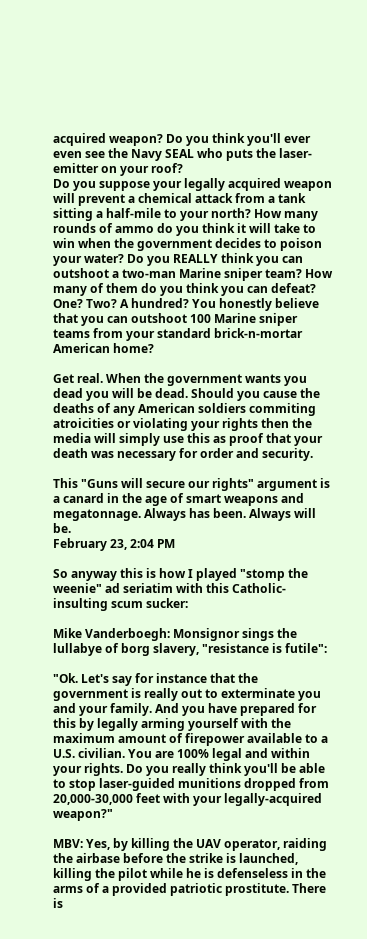acquired weapon? Do you think you'll ever even see the Navy SEAL who puts the laser-emitter on your roof?
Do you suppose your legally acquired weapon will prevent a chemical attack from a tank sitting a half-mile to your north? How many rounds of ammo do you think it will take to win when the government decides to poison your water? Do you REALLY think you can outshoot a two-man Marine sniper team? How many of them do you think you can defeat? One? Two? A hundred? You honestly believe that you can outshoot 100 Marine sniper teams from your standard brick-n-mortar American home?

Get real. When the government wants you dead you will be dead. Should you cause the deaths of any American soldiers commiting atroicities or violating your rights then the media will simply use this as proof that your death was necessary for order and security.

This "Guns will secure our rights" argument is a canard in the age of smart weapons and megatonnage. Always has been. Always will be.
February 23, 2:04 PM

So anyway this is how I played "stomp the weenie" ad seriatim with this Catholic-insulting scum sucker:

Mike Vanderboegh: Monsignor sings the lullabye of borg slavery, "resistance is futile":

"Ok. Let's say for instance that the government is really out to exterminate you and your family. And you have prepared for this by legally arming yourself with the maximum amount of firepower available to a U.S. civilian. You are 100% legal and within your rights. Do you really think you'll be able to stop laser-guided munitions dropped from 20,000-30,000 feet with your legally-acquired weapon?"

MBV: Yes, by killing the UAV operator, raiding the airbase before the strike is launched, killing the pilot while he is defenseless in the arms of a provided patriotic prostitute. There is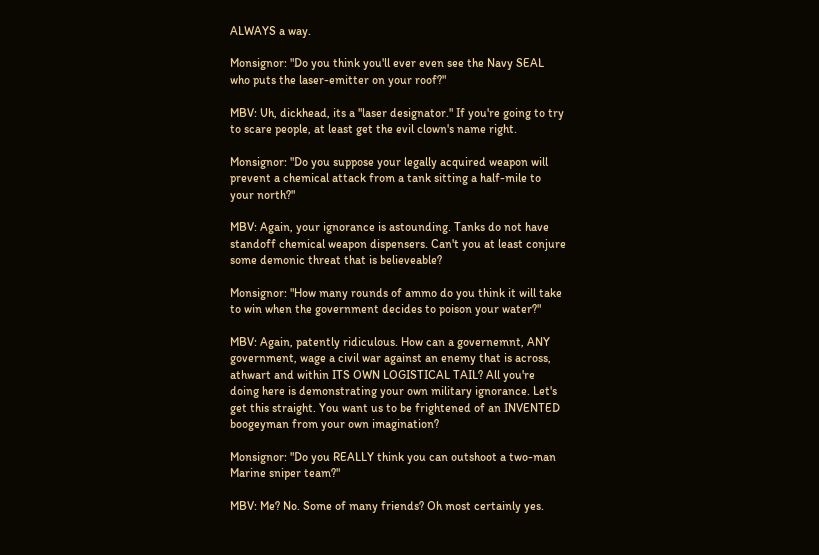ALWAYS a way.

Monsignor: "Do you think you'll ever even see the Navy SEAL who puts the laser-emitter on your roof?"

MBV: Uh, dickhead, its a "laser designator." If you're going to try to scare people, at least get the evil clown's name right.

Monsignor: "Do you suppose your legally acquired weapon will prevent a chemical attack from a tank sitting a half-mile to your north?"

MBV: Again, your ignorance is astounding. Tanks do not have standoff chemical weapon dispensers. Can't you at least conjure some demonic threat that is believeable?

Monsignor: "How many rounds of ammo do you think it will take to win when the government decides to poison your water?"

MBV: Again, patently ridiculous. How can a governemnt, ANY government, wage a civil war against an enemy that is across, athwart and within ITS OWN LOGISTICAL TAIL? All you're doing here is demonstrating your own military ignorance. Let's get this straight. You want us to be frightened of an INVENTED boogeyman from your own imagination?

Monsignor: "Do you REALLY think you can outshoot a two-man Marine sniper team?"

MBV: Me? No. Some of many friends? Oh most certainly yes.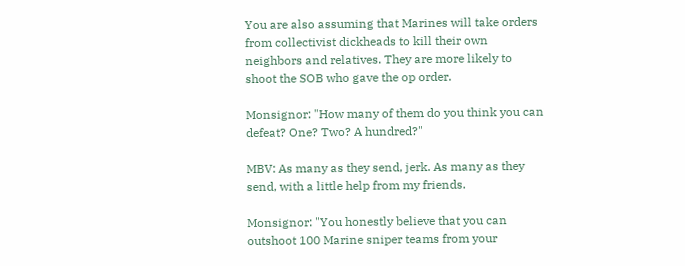You are also assuming that Marines will take orders from collectivist dickheads to kill their own neighbors and relatives. They are more likely to shoot the SOB who gave the op order.

Monsignor: "How many of them do you think you can defeat? One? Two? A hundred?"

MBV: As many as they send, jerk. As many as they send, with a little help from my friends.

Monsignor: "You honestly believe that you can outshoot 100 Marine sniper teams from your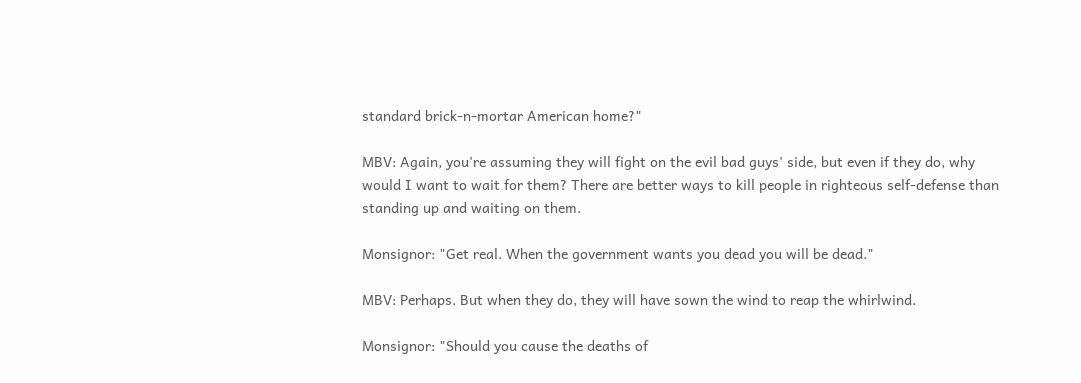standard brick-n-mortar American home?"

MBV: Again, you're assuming they will fight on the evil bad guys' side, but even if they do, why would I want to wait for them? There are better ways to kill people in righteous self-defense than standing up and waiting on them.

Monsignor: "Get real. When the government wants you dead you will be dead."

MBV: Perhaps. But when they do, they will have sown the wind to reap the whirlwind.

Monsignor: "Should you cause the deaths of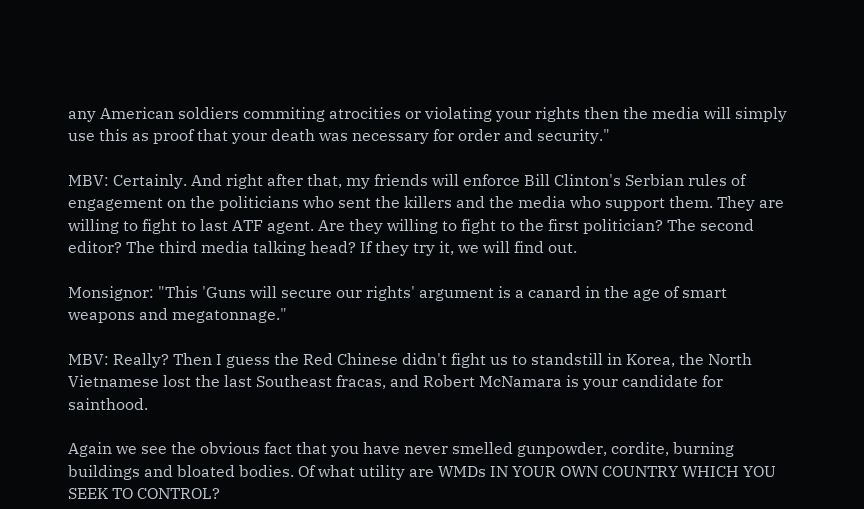any American soldiers commiting atrocities or violating your rights then the media will simply use this as proof that your death was necessary for order and security."

MBV: Certainly. And right after that, my friends will enforce Bill Clinton's Serbian rules of engagement on the politicians who sent the killers and the media who support them. They are willing to fight to last ATF agent. Are they willing to fight to the first politician? The second editor? The third media talking head? If they try it, we will find out.

Monsignor: "This 'Guns will secure our rights' argument is a canard in the age of smart weapons and megatonnage."

MBV: Really? Then I guess the Red Chinese didn't fight us to standstill in Korea, the North Vietnamese lost the last Southeast fracas, and Robert McNamara is your candidate for sainthood.

Again we see the obvious fact that you have never smelled gunpowder, cordite, burning buildings and bloated bodies. Of what utility are WMDs IN YOUR OWN COUNTRY WHICH YOU SEEK TO CONTROL?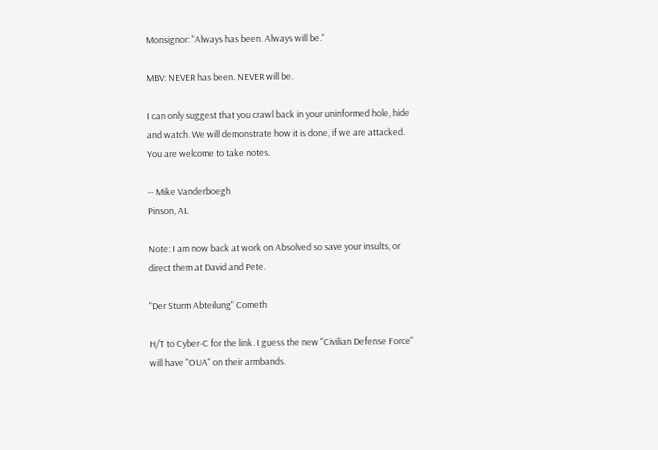Monsignor: "Always has been. Always will be."

MBV: NEVER has been. NEVER will be.

I can only suggest that you crawl back in your uninformed hole, hide and watch. We will demonstrate how it is done, if we are attacked. You are welcome to take notes.

-- Mike Vanderboegh
Pinson, AL

Note: I am now back at work on Absolved so save your insults, or direct them at David and Pete.

"Der Sturm Abteilung" Cometh

H/T to Cyber-C for the link. I guess the new "Civilian Defense Force" will have "OUA" on their armbands.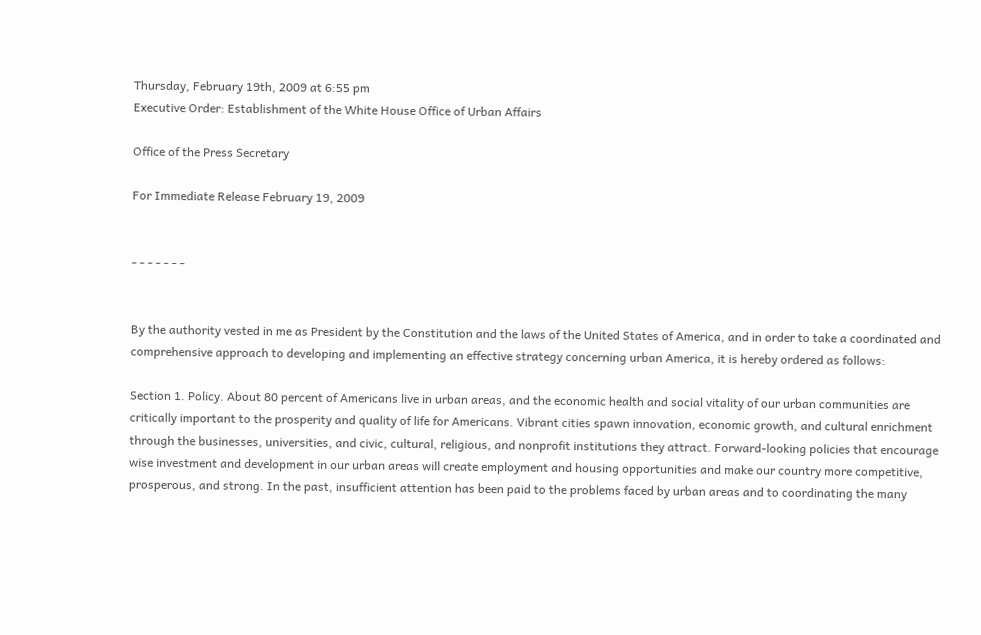Thursday, February 19th, 2009 at 6:55 pm
Executive Order: Establishment of the White House Office of Urban Affairs

Office of the Press Secretary

For Immediate Release February 19, 2009


- - - - - - -


By the authority vested in me as President by the Constitution and the laws of the United States of America, and in order to take a coordinated and comprehensive approach to developing and implementing an effective strategy concerning urban America, it is hereby ordered as follows:

Section 1. Policy. About 80 percent of Americans live in urban areas, and the economic health and social vitality of our urban communities are critically important to the prosperity and quality of life for Americans. Vibrant cities spawn innovation, economic growth, and cultural enrichment through the businesses, universities, and civic, cultural, religious, and nonprofit institutions they attract. Forward-looking policies that encourage wise investment and development in our urban areas will create employment and housing opportunities and make our country more competitive, prosperous, and strong. In the past, insufficient attention has been paid to the problems faced by urban areas and to coordinating the many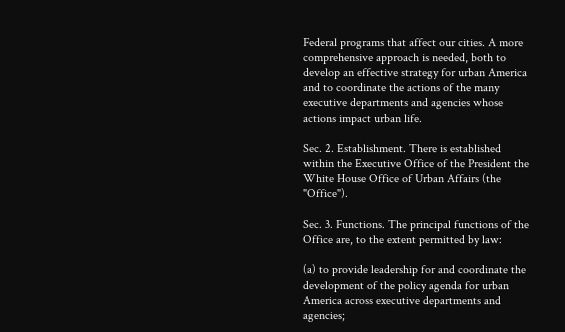Federal programs that affect our cities. A more comprehensive approach is needed, both to develop an effective strategy for urban America and to coordinate the actions of the many executive departments and agencies whose actions impact urban life.

Sec. 2. Establishment. There is established within the Executive Office of the President the White House Office of Urban Affairs (the "Office").

Sec. 3. Functions. The principal functions of the Office are, to the extent permitted by law:

(a) to provide leadership for and coordinate the development of the policy agenda for urban America across executive departments and agencies;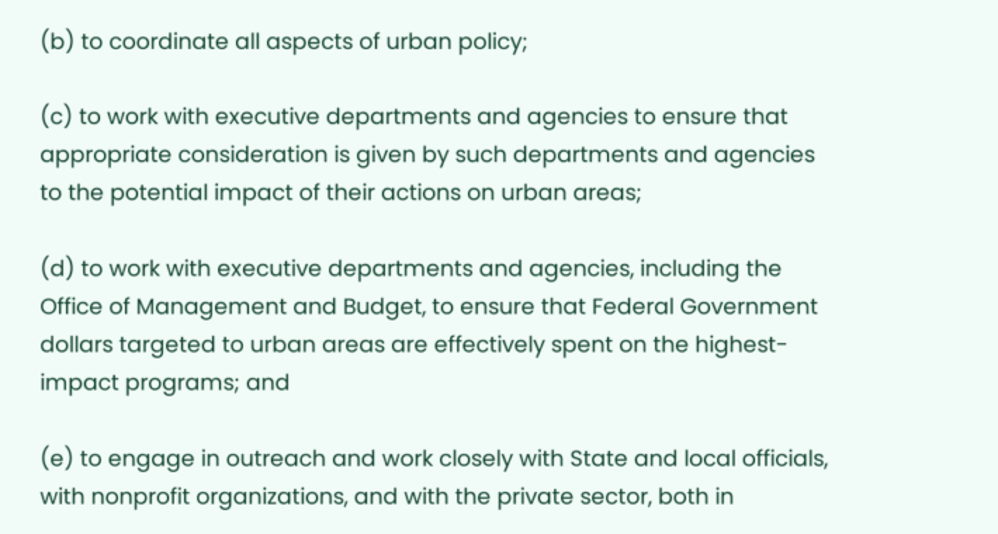(b) to coordinate all aspects of urban policy;

(c) to work with executive departments and agencies to ensure that appropriate consideration is given by such departments and agencies to the potential impact of their actions on urban areas;

(d) to work with executive departments and agencies, including the Office of Management and Budget, to ensure that Federal Government dollars targeted to urban areas are effectively spent on the highest-impact programs; and

(e) to engage in outreach and work closely with State and local officials, with nonprofit organizations, and with the private sector, both in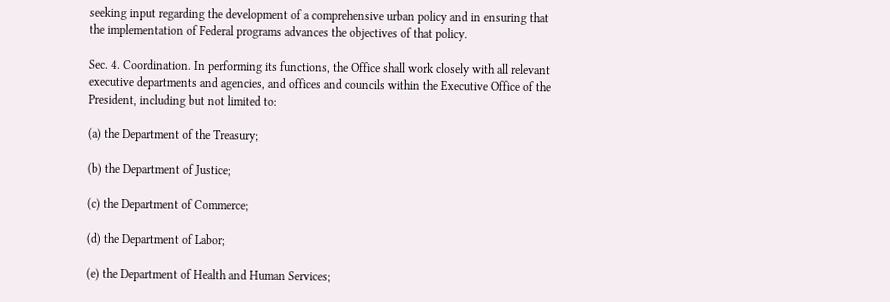seeking input regarding the development of a comprehensive urban policy and in ensuring that the implementation of Federal programs advances the objectives of that policy.

Sec. 4. Coordination. In performing its functions, the Office shall work closely with all relevant executive departments and agencies, and offices and councils within the Executive Office of the President, including but not limited to:

(a) the Department of the Treasury;

(b) the Department of Justice;

(c) the Department of Commerce;

(d) the Department of Labor;

(e) the Department of Health and Human Services;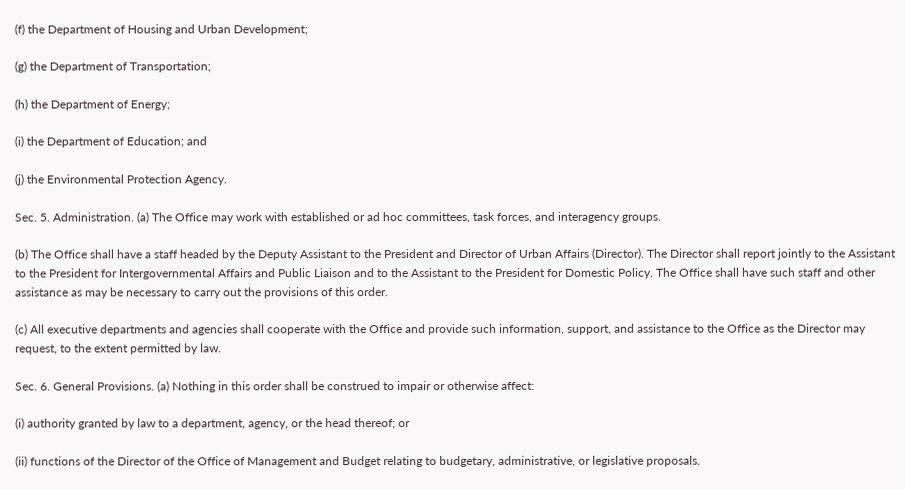(f) the Department of Housing and Urban Development;

(g) the Department of Transportation;

(h) the Department of Energy;

(i) the Department of Education; and

(j) the Environmental Protection Agency.

Sec. 5. Administration. (a) The Office may work with established or ad hoc committees, task forces, and interagency groups.

(b) The Office shall have a staff headed by the Deputy Assistant to the President and Director of Urban Affairs (Director). The Director shall report jointly to the Assistant to the President for Intergovernmental Affairs and Public Liaison and to the Assistant to the President for Domestic Policy. The Office shall have such staff and other assistance as may be necessary to carry out the provisions of this order.

(c) All executive departments and agencies shall cooperate with the Office and provide such information, support, and assistance to the Office as the Director may request, to the extent permitted by law.

Sec. 6. General Provisions. (a) Nothing in this order shall be construed to impair or otherwise affect:

(i) authority granted by law to a department, agency, or the head thereof; or

(ii) functions of the Director of the Office of Management and Budget relating to budgetary, administrative, or legislative proposals.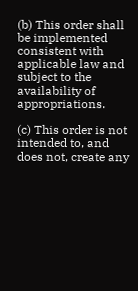(b) This order shall be implemented consistent with applicable law and subject to the availability of appropriations.

(c) This order is not intended to, and does not, create any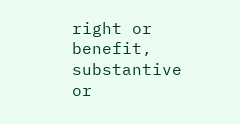right or benefit, substantive or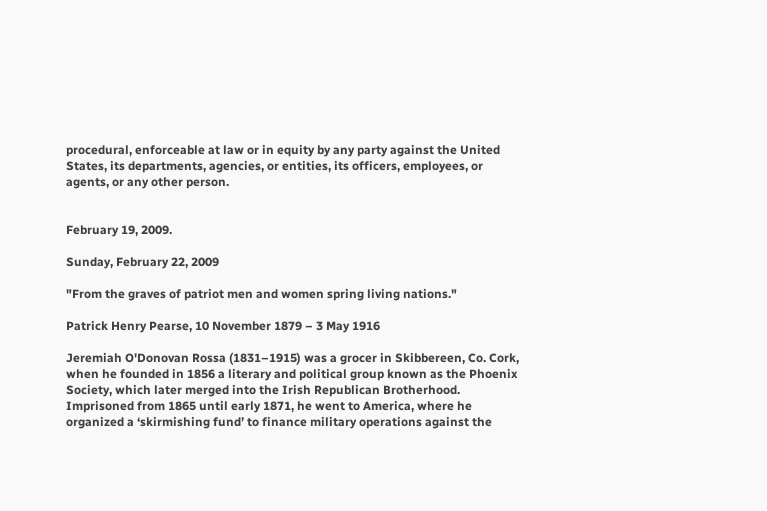procedural, enforceable at law or in equity by any party against the United States, its departments, agencies, or entities, its officers, employees, or agents, or any other person.


February 19, 2009.

Sunday, February 22, 2009

"From the graves of patriot men and women spring living nations."

Patrick Henry Pearse, 10 November 1879 – 3 May 1916

Jeremiah O'Donovan Rossa (1831–1915) was a grocer in Skibbereen, Co. Cork, when he founded in 1856 a literary and political group known as the Phoenix Society, which later merged into the Irish Republican Brotherhood. Imprisoned from 1865 until early 1871, he went to America, where he organized a ‘skirmishing fund’ to finance military operations against the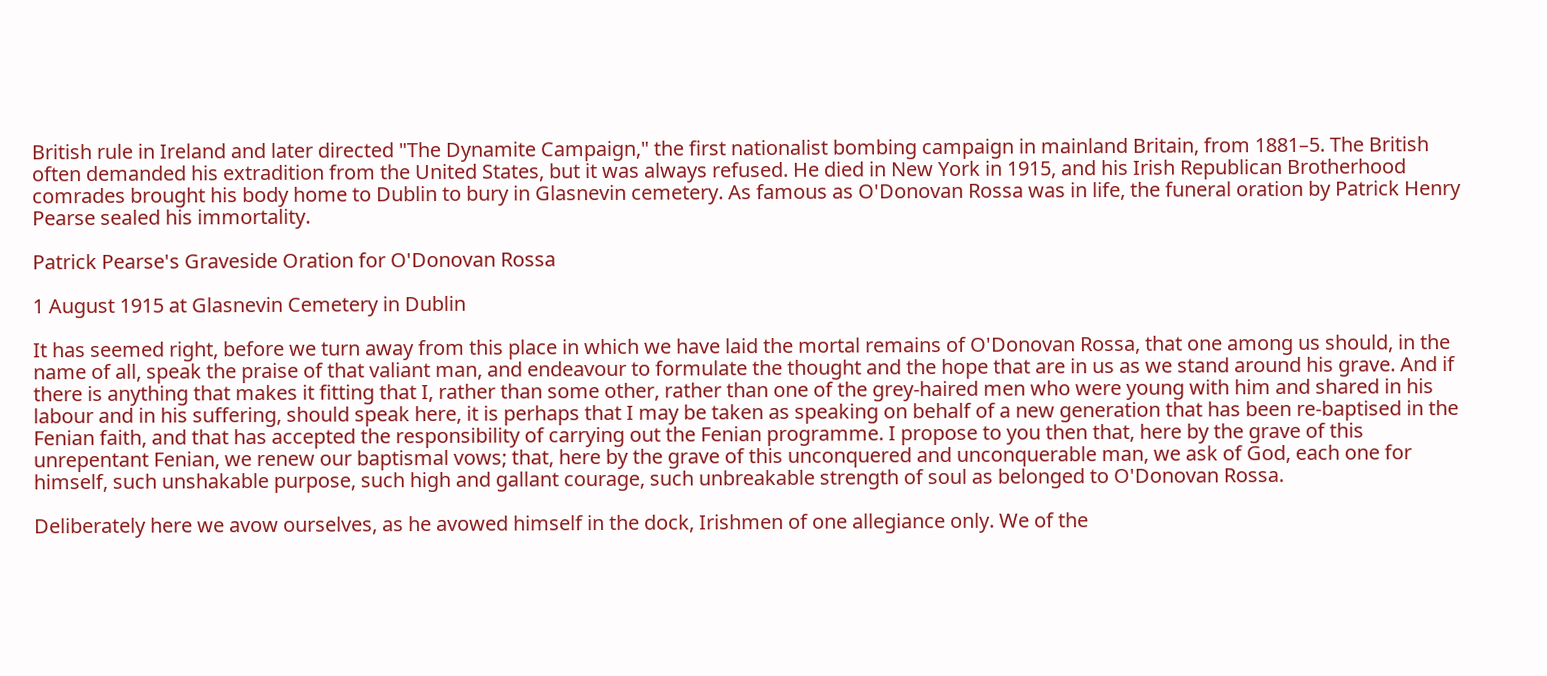British rule in Ireland and later directed "The Dynamite Campaign," the first nationalist bombing campaign in mainland Britain, from 1881–5. The British often demanded his extradition from the United States, but it was always refused. He died in New York in 1915, and his Irish Republican Brotherhood comrades brought his body home to Dublin to bury in Glasnevin cemetery. As famous as O'Donovan Rossa was in life, the funeral oration by Patrick Henry Pearse sealed his immortality.

Patrick Pearse's Graveside Oration for O'Donovan Rossa

1 August 1915 at Glasnevin Cemetery in Dublin

It has seemed right, before we turn away from this place in which we have laid the mortal remains of O'Donovan Rossa, that one among us should, in the name of all, speak the praise of that valiant man, and endeavour to formulate the thought and the hope that are in us as we stand around his grave. And if there is anything that makes it fitting that I, rather than some other, rather than one of the grey-haired men who were young with him and shared in his labour and in his suffering, should speak here, it is perhaps that I may be taken as speaking on behalf of a new generation that has been re-baptised in the Fenian faith, and that has accepted the responsibility of carrying out the Fenian programme. I propose to you then that, here by the grave of this unrepentant Fenian, we renew our baptismal vows; that, here by the grave of this unconquered and unconquerable man, we ask of God, each one for himself, such unshakable purpose, such high and gallant courage, such unbreakable strength of soul as belonged to O'Donovan Rossa.

Deliberately here we avow ourselves, as he avowed himself in the dock, Irishmen of one allegiance only. We of the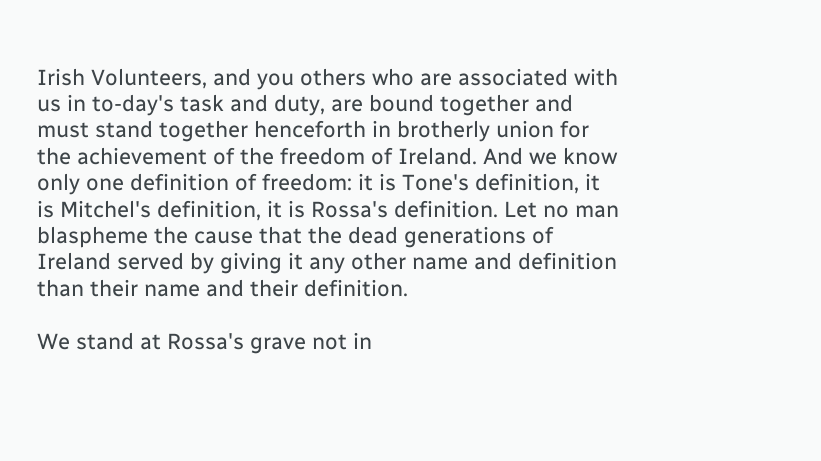Irish Volunteers, and you others who are associated with us in to-day's task and duty, are bound together and must stand together henceforth in brotherly union for the achievement of the freedom of Ireland. And we know only one definition of freedom: it is Tone's definition, it is Mitchel's definition, it is Rossa's definition. Let no man blaspheme the cause that the dead generations of Ireland served by giving it any other name and definition than their name and their definition.

We stand at Rossa's grave not in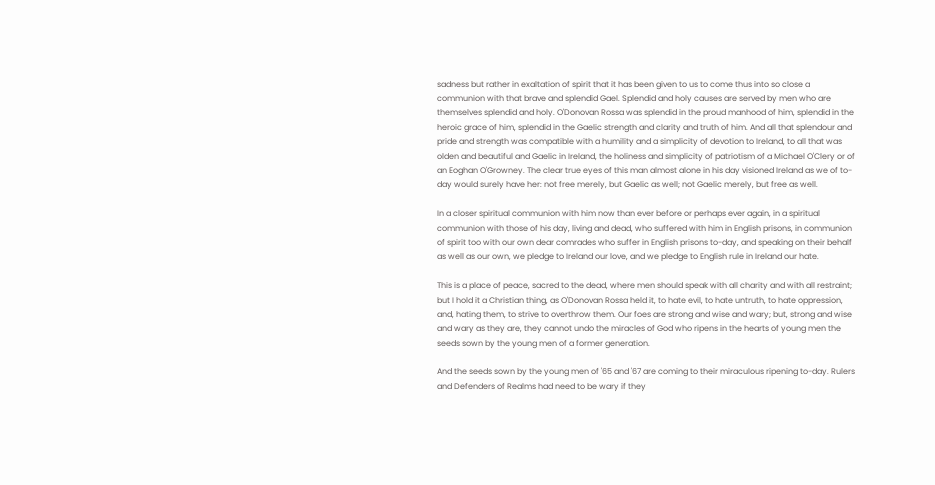sadness but rather in exaltation of spirit that it has been given to us to come thus into so close a communion with that brave and splendid Gael. Splendid and holy causes are served by men who are themselves splendid and holy. O'Donovan Rossa was splendid in the proud manhood of him, splendid in the heroic grace of him, splendid in the Gaelic strength and clarity and truth of him. And all that splendour and pride and strength was compatible with a humility and a simplicity of devotion to Ireland, to all that was olden and beautiful and Gaelic in Ireland, the holiness and simplicity of patriotism of a Michael O'Clery or of an Eoghan O'Growney. The clear true eyes of this man almost alone in his day visioned Ireland as we of to-day would surely have her: not free merely, but Gaelic as well; not Gaelic merely, but free as well.

In a closer spiritual communion with him now than ever before or perhaps ever again, in a spiritual communion with those of his day, living and dead, who suffered with him in English prisons, in communion of spirit too with our own dear comrades who suffer in English prisons to-day, and speaking on their behalf as well as our own, we pledge to Ireland our love, and we pledge to English rule in Ireland our hate.

This is a place of peace, sacred to the dead, where men should speak with all charity and with all restraint; but I hold it a Christian thing, as O'Donovan Rossa held it, to hate evil, to hate untruth, to hate oppression, and, hating them, to strive to overthrow them. Our foes are strong and wise and wary; but, strong and wise and wary as they are, they cannot undo the miracles of God who ripens in the hearts of young men the seeds sown by the young men of a former generation.

And the seeds sown by the young men of '65 and '67 are coming to their miraculous ripening to-day. Rulers and Defenders of Realms had need to be wary if they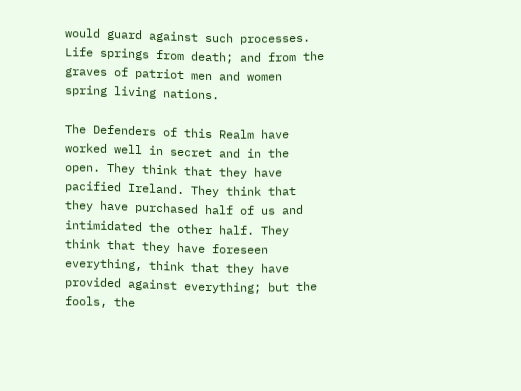would guard against such processes. Life springs from death; and from the graves of patriot men and women spring living nations.

The Defenders of this Realm have worked well in secret and in the open. They think that they have pacified Ireland. They think that they have purchased half of us and intimidated the other half. They think that they have foreseen everything, think that they have provided against everything; but the fools, the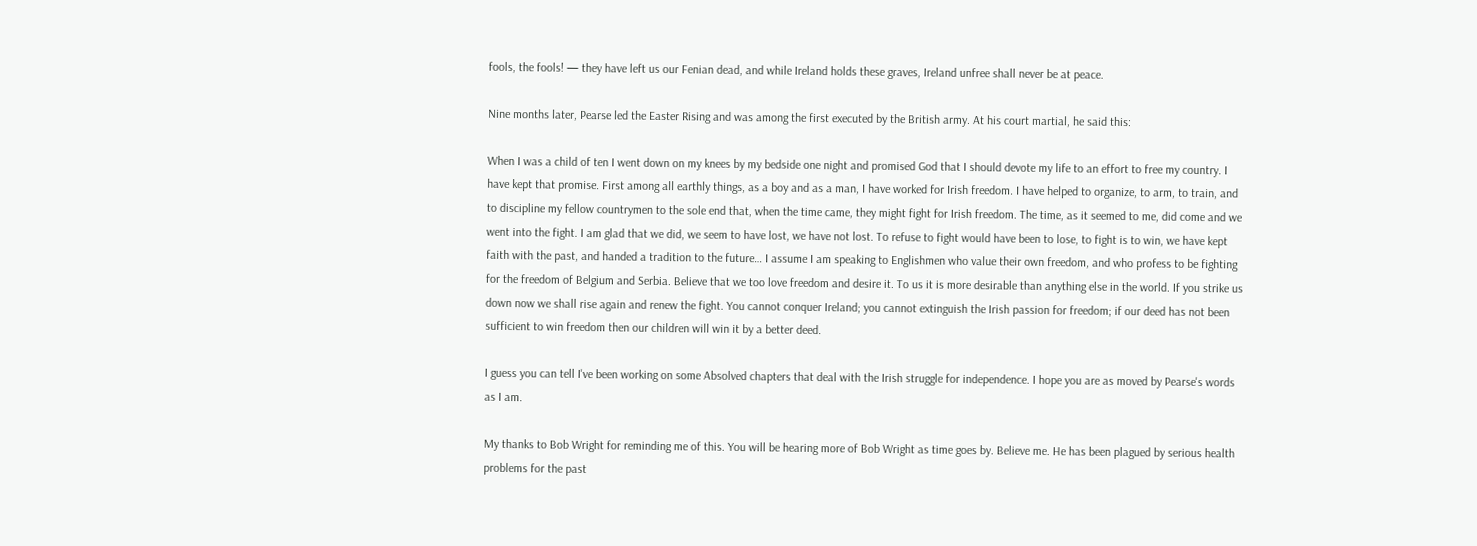fools, the fools! — they have left us our Fenian dead, and while Ireland holds these graves, Ireland unfree shall never be at peace.

Nine months later, Pearse led the Easter Rising and was among the first executed by the British army. At his court martial, he said this:

When I was a child of ten I went down on my knees by my bedside one night and promised God that I should devote my life to an effort to free my country. I have kept that promise. First among all earthly things, as a boy and as a man, I have worked for Irish freedom. I have helped to organize, to arm, to train, and to discipline my fellow countrymen to the sole end that, when the time came, they might fight for Irish freedom. The time, as it seemed to me, did come and we went into the fight. I am glad that we did, we seem to have lost, we have not lost. To refuse to fight would have been to lose, to fight is to win, we have kept faith with the past, and handed a tradition to the future… I assume I am speaking to Englishmen who value their own freedom, and who profess to be fighting for the freedom of Belgium and Serbia. Believe that we too love freedom and desire it. To us it is more desirable than anything else in the world. If you strike us down now we shall rise again and renew the fight. You cannot conquer Ireland; you cannot extinguish the Irish passion for freedom; if our deed has not been sufficient to win freedom then our children will win it by a better deed.

I guess you can tell I've been working on some Absolved chapters that deal with the Irish struggle for independence. I hope you are as moved by Pearse's words as I am.

My thanks to Bob Wright for reminding me of this. You will be hearing more of Bob Wright as time goes by. Believe me. He has been plagued by serious health problems for the past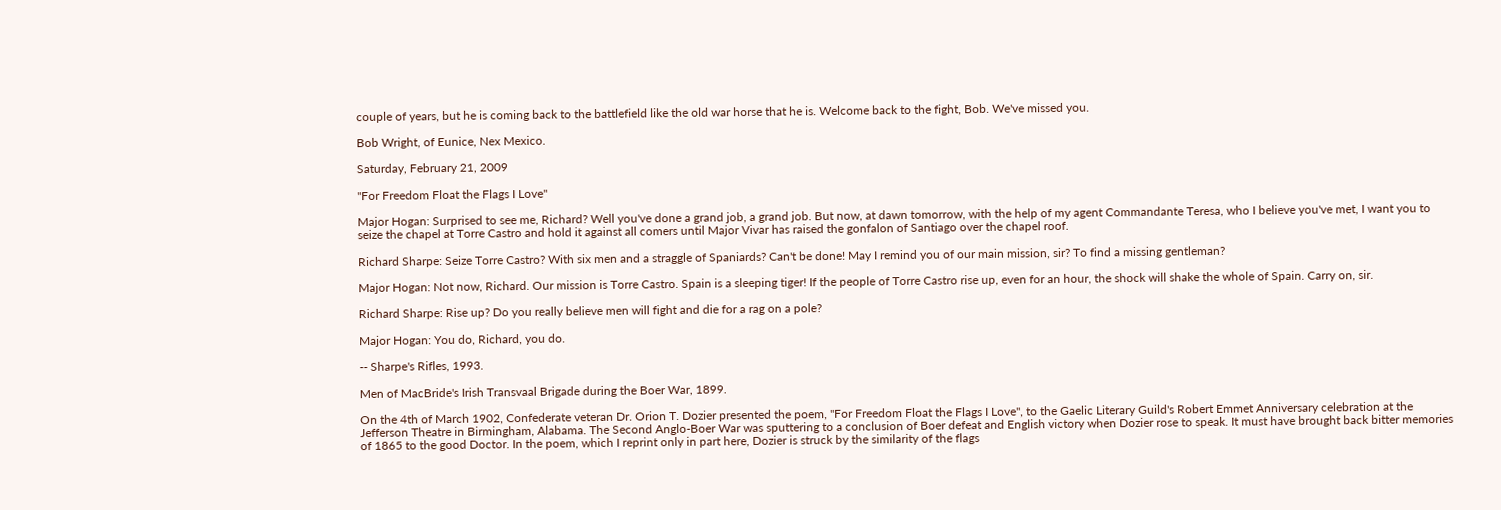couple of years, but he is coming back to the battlefield like the old war horse that he is. Welcome back to the fight, Bob. We've missed you.

Bob Wright, of Eunice, Nex Mexico.

Saturday, February 21, 2009

"For Freedom Float the Flags I Love"

Major Hogan: Surprised to see me, Richard? Well you've done a grand job, a grand job. But now, at dawn tomorrow, with the help of my agent Commandante Teresa, who I believe you've met, I want you to seize the chapel at Torre Castro and hold it against all comers until Major Vivar has raised the gonfalon of Santiago over the chapel roof.

Richard Sharpe: Seize Torre Castro? With six men and a straggle of Spaniards? Can't be done! May I remind you of our main mission, sir? To find a missing gentleman?

Major Hogan: Not now, Richard. Our mission is Torre Castro. Spain is a sleeping tiger! If the people of Torre Castro rise up, even for an hour, the shock will shake the whole of Spain. Carry on, sir.

Richard Sharpe: Rise up? Do you really believe men will fight and die for a rag on a pole?

Major Hogan: You do, Richard, you do.

-- Sharpe's Rifles, 1993.

Men of MacBride's Irish Transvaal Brigade during the Boer War, 1899.

On the 4th of March 1902, Confederate veteran Dr. Orion T. Dozier presented the poem, "For Freedom Float the Flags I Love", to the Gaelic Literary Guild's Robert Emmet Anniversary celebration at the Jefferson Theatre in Birmingham, Alabama. The Second Anglo-Boer War was sputtering to a conclusion of Boer defeat and English victory when Dozier rose to speak. It must have brought back bitter memories of 1865 to the good Doctor. In the poem, which I reprint only in part here, Dozier is struck by the similarity of the flags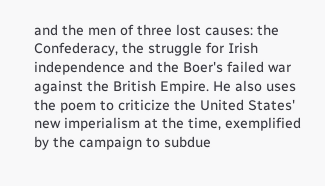and the men of three lost causes: the Confederacy, the struggle for Irish independence and the Boer's failed war against the British Empire. He also uses the poem to criticize the United States' new imperialism at the time, exemplified by the campaign to subdue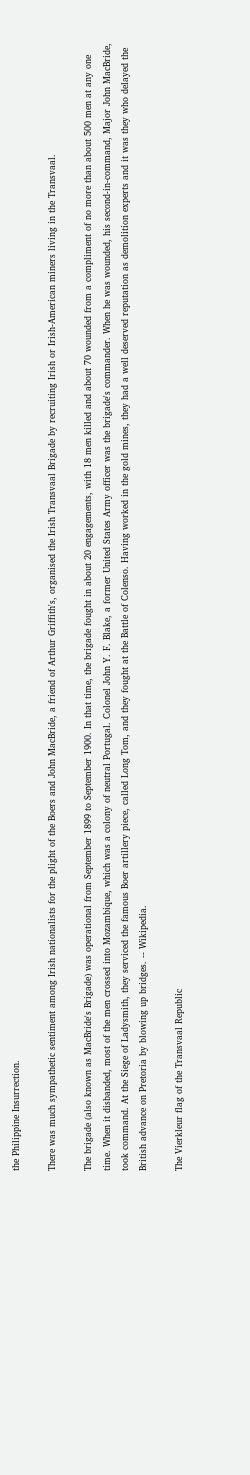the Philippine Insurrection.

There was much sympathetic sentiment among Irish nationalists for the plight of the Boers and John MacBride, a friend of Arthur Griffith's, organised the Irish Transvaal Brigade by recruiting Irish or Irish-American miners living in the Transvaal.

The brigade (also known as MacBride's Brigade) was operational from September 1899 to September 1900. In that time, the brigade fought in about 20 engagements, with 18 men killed and about 70 wounded from a compliment of no more than about 500 men at any one time. When it disbanded, most of the men crossed into Mozambique, which was a colony of neutral Portugal. Colonel John Y. F. Blake, a former United States Army officer was the brigade's commander. When he was wounded, his second-in-command, Major John MacBride, took command. At the Siege of Ladysmith, they serviced the famous Boer artillery piece, called Long Tom, and they fought at the Battle of Colenso. Having worked in the gold mines, they had a well deserved reputation as demolition experts and it was they who delayed the British advance on Pretoria by blowing up bridges. -- Wikipedia.

The Vierkleur flag of the Transvaal Republic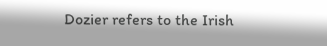Dozier refers to the Irish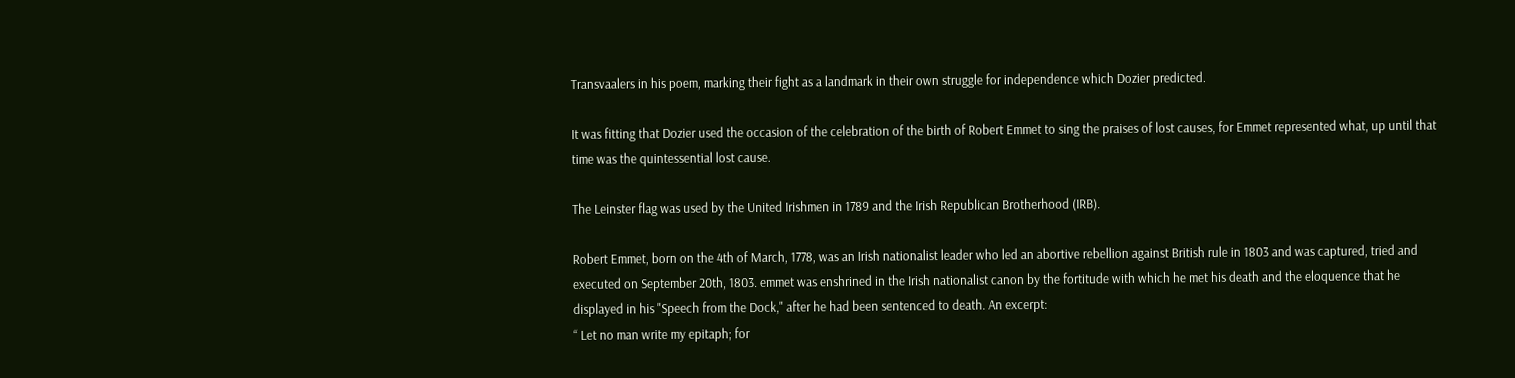Transvaalers in his poem, marking their fight as a landmark in their own struggle for independence which Dozier predicted.

It was fitting that Dozier used the occasion of the celebration of the birth of Robert Emmet to sing the praises of lost causes, for Emmet represented what, up until that time was the quintessential lost cause.

The Leinster flag was used by the United Irishmen in 1789 and the Irish Republican Brotherhood (IRB).

Robert Emmet, born on the 4th of March, 1778, was an Irish nationalist leader who led an abortive rebellion against British rule in 1803 and was captured, tried and executed on September 20th, 1803. emmet was enshrined in the Irish nationalist canon by the fortitude with which he met his death and the eloquence that he displayed in his "Speech from the Dock," after he had been sentenced to death. An excerpt:
“ Let no man write my epitaph; for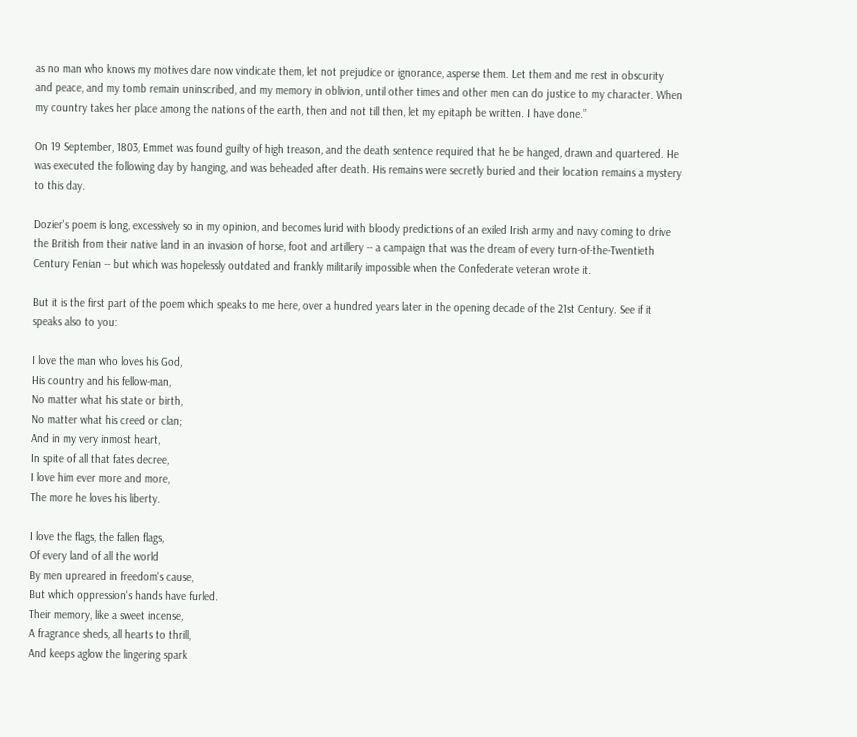as no man who knows my motives dare now vindicate them, let not prejudice or ignorance, asperse them. Let them and me rest in obscurity and peace, and my tomb remain uninscribed, and my memory in oblivion, until other times and other men can do justice to my character. When my country takes her place among the nations of the earth, then and not till then, let my epitaph be written. I have done.”

On 19 September, 1803, Emmet was found guilty of high treason, and the death sentence required that he be hanged, drawn and quartered. He was executed the following day by hanging, and was beheaded after death. His remains were secretly buried and their location remains a mystery to this day.

Dozier's poem is long, excessively so in my opinion, and becomes lurid with bloody predictions of an exiled Irish army and navy coming to drive the British from their native land in an invasion of horse, foot and artillery -- a campaign that was the dream of every turn-of-the-Twentieth Century Fenian -- but which was hopelessly outdated and frankly militarily impossible when the Confederate veteran wrote it.

But it is the first part of the poem which speaks to me here, over a hundred years later in the opening decade of the 21st Century. See if it speaks also to you:

I love the man who loves his God,
His country and his fellow-man,
No matter what his state or birth,
No matter what his creed or clan;
And in my very inmost heart,
In spite of all that fates decree,
I love him ever more and more,
The more he loves his liberty.

I love the flags, the fallen flags,
Of every land of all the world
By men upreared in freedom's cause,
But which oppression's hands have furled.
Their memory, like a sweet incense,
A fragrance sheds, all hearts to thrill,
And keeps aglow the lingering spark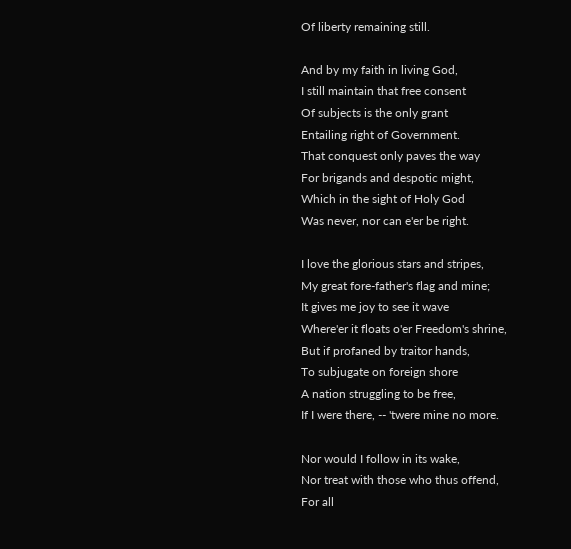Of liberty remaining still.

And by my faith in living God,
I still maintain that free consent
Of subjects is the only grant
Entailing right of Government.
That conquest only paves the way
For brigands and despotic might,
Which in the sight of Holy God
Was never, nor can e'er be right.

I love the glorious stars and stripes,
My great fore-father's flag and mine;
It gives me joy to see it wave
Where'er it floats o'er Freedom's shrine,
But if profaned by traitor hands,
To subjugate on foreign shore
A nation struggling to be free,
If I were there, -- 'twere mine no more.

Nor would I follow in its wake,
Nor treat with those who thus offend,
For all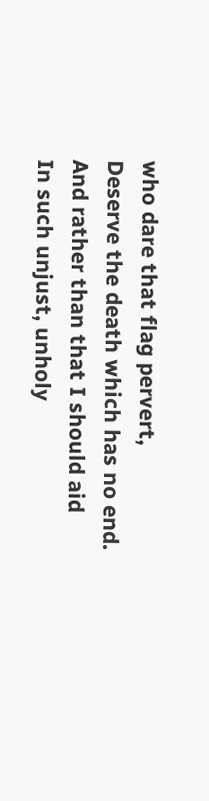who dare that flag pervert,
Deserve the death which has no end.
And rather than that I should aid
In such unjust, unholy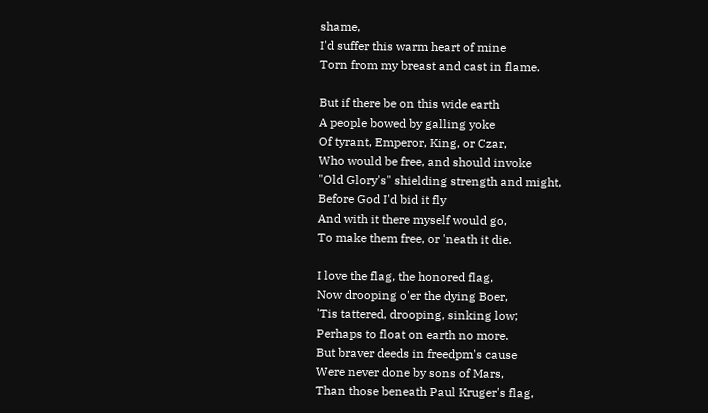shame,
I'd suffer this warm heart of mine
Torn from my breast and cast in flame.

But if there be on this wide earth
A people bowed by galling yoke
Of tyrant, Emperor, King, or Czar,
Who would be free, and should invoke
"Old Glory's" shielding strength and might,
Before God I'd bid it fly
And with it there myself would go,
To make them free, or 'neath it die.

I love the flag, the honored flag,
Now drooping o'er the dying Boer,
'Tis tattered, drooping, sinking low;
Perhaps to float on earth no more.
But braver deeds in freedpm's cause
Were never done by sons of Mars,
Than those beneath Paul Kruger's flag,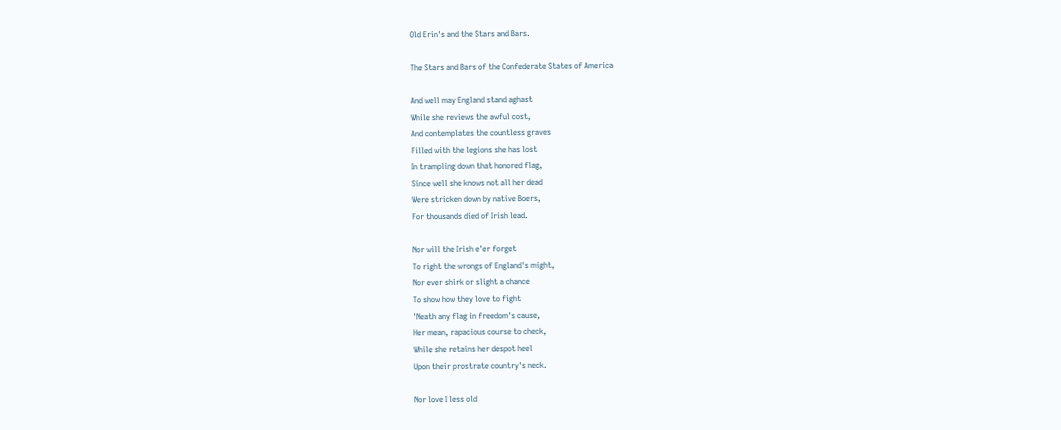Old Erin's and the Stars and Bars.

The Stars and Bars of the Confederate States of America

And well may England stand aghast
While she reviews the awful cost,
And contemplates the countless graves
Filled with the legions she has lost
In trampling down that honored flag,
Since well she knows not all her dead
Were stricken down by native Boers,
For thousands died of Irish lead.

Nor will the Irish e'er forget
To right the wrongs of England's might,
Nor ever shirk or slight a chance
To show how they love to fight
'Neath any flag in freedom's cause,
Her mean, rapacious course to check,
While she retains her despot heel
Upon their prostrate country's neck.

Nor love I less old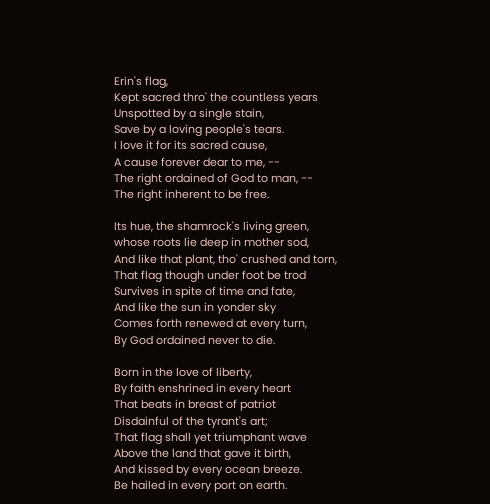Erin's flag,
Kept sacred thro' the countless years
Unspotted by a single stain,
Save by a loving people's tears.
I love it for its sacred cause,
A cause forever dear to me, --
The right ordained of God to man, --
The right inherent to be free.

Its hue, the shamrock's living green,
whose roots lie deep in mother sod,
And like that plant, tho' crushed and torn,
That flag though under foot be trod
Survives in spite of time and fate,
And like the sun in yonder sky
Comes forth renewed at every turn,
By God ordained never to die.

Born in the love of liberty,
By faith enshrined in every heart
That beats in breast of patriot
Disdainful of the tyrant's art;
That flag shall yet triumphant wave
Above the land that gave it birth,
And kissed by every ocean breeze.
Be hailed in every port on earth.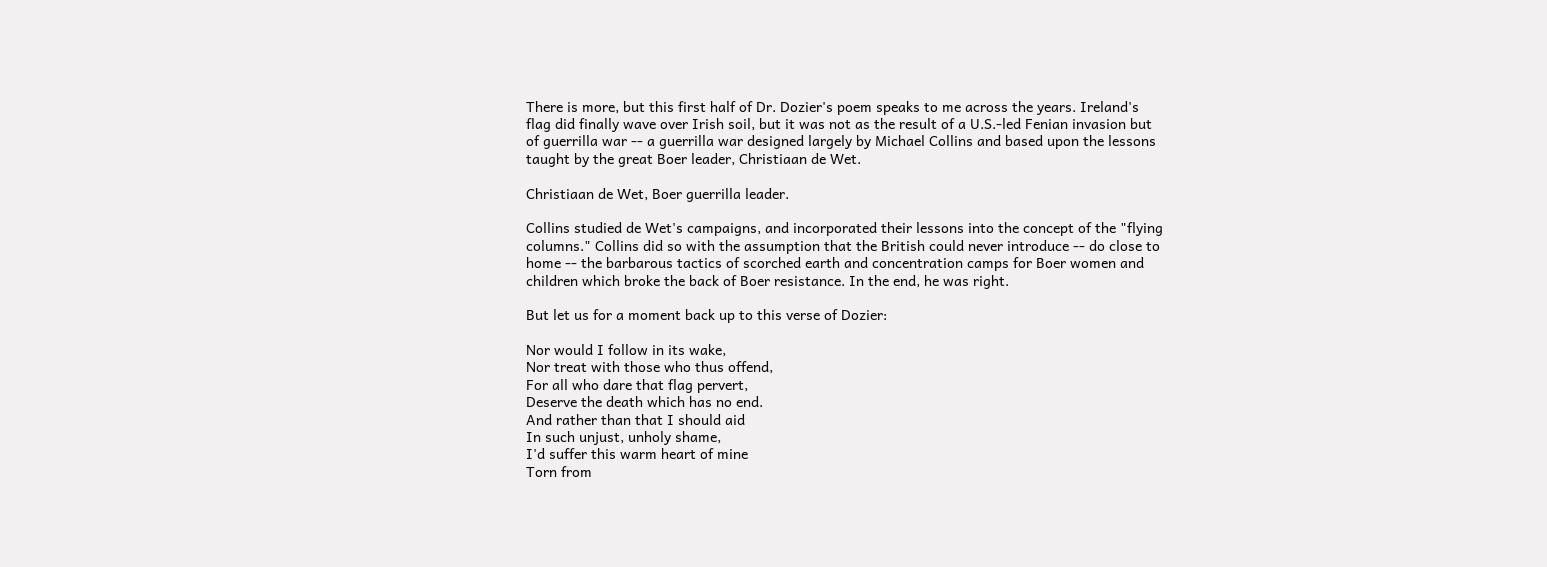There is more, but this first half of Dr. Dozier's poem speaks to me across the years. Ireland's flag did finally wave over Irish soil, but it was not as the result of a U.S.-led Fenian invasion but of guerrilla war -- a guerrilla war designed largely by Michael Collins and based upon the lessons taught by the great Boer leader, Christiaan de Wet.

Christiaan de Wet, Boer guerrilla leader.

Collins studied de Wet's campaigns, and incorporated their lessons into the concept of the "flying columns." Collins did so with the assumption that the British could never introduce -- do close to home -- the barbarous tactics of scorched earth and concentration camps for Boer women and children which broke the back of Boer resistance. In the end, he was right.

But let us for a moment back up to this verse of Dozier:

Nor would I follow in its wake,
Nor treat with those who thus offend,
For all who dare that flag pervert,
Deserve the death which has no end.
And rather than that I should aid
In such unjust, unholy shame,
I'd suffer this warm heart of mine
Torn from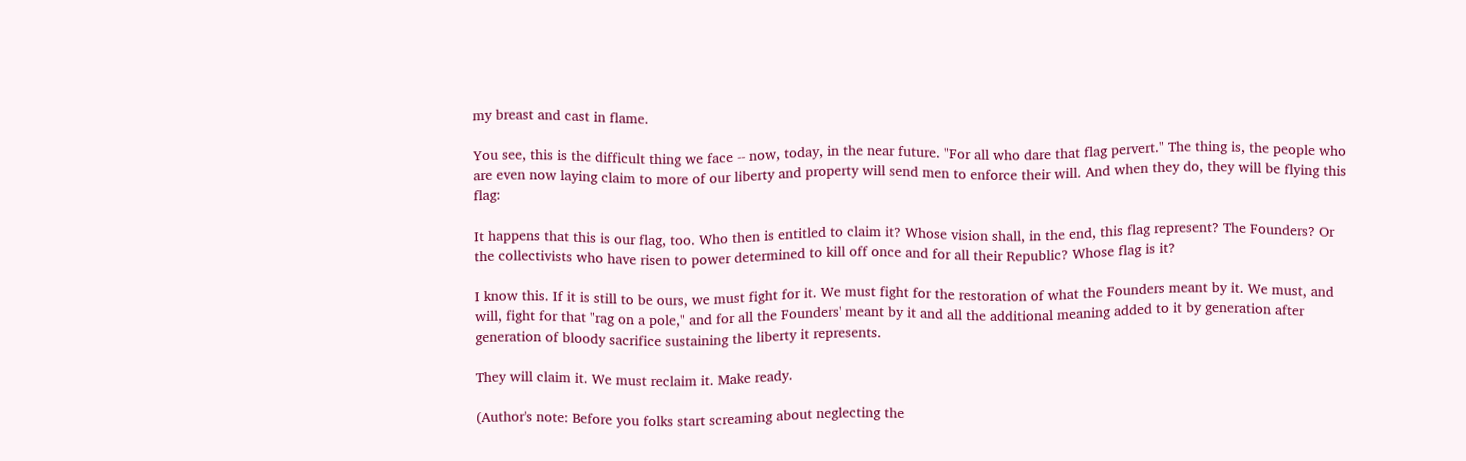my breast and cast in flame.

You see, this is the difficult thing we face -- now, today, in the near future. "For all who dare that flag pervert." The thing is, the people who are even now laying claim to more of our liberty and property will send men to enforce their will. And when they do, they will be flying this flag:

It happens that this is our flag, too. Who then is entitled to claim it? Whose vision shall, in the end, this flag represent? The Founders? Or the collectivists who have risen to power determined to kill off once and for all their Republic? Whose flag is it?

I know this. If it is still to be ours, we must fight for it. We must fight for the restoration of what the Founders meant by it. We must, and will, fight for that "rag on a pole," and for all the Founders' meant by it and all the additional meaning added to it by generation after generation of bloody sacrifice sustaining the liberty it represents.

They will claim it. We must reclaim it. Make ready.

(Author's note: Before you folks start screaming about neglecting the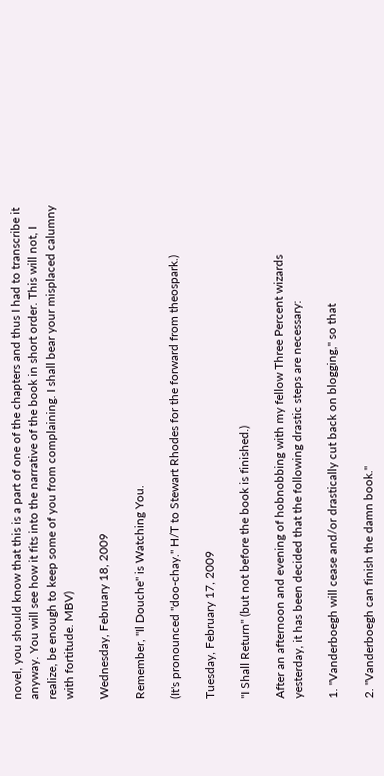novel, you should know that this is a part of one of the chapters and thus I had to transcribe it anyway. You will see how it fits into the narrative of the book in short order. This will not, I realize, be enough to keep some of you from complaining. I shall bear your misplaced calumny with fortitude. MBV)

Wednesday, February 18, 2009

Remember, "Il Douche" is Watching You.

(It's pronounced "doo-chay." H/T to Stewart Rhodes for the forward from theospark.)

Tuesday, February 17, 2009

"I Shall Return" (but not before the book is finished.)

After an afternoon and evening of hobnobbing with my fellow Three Percent wizards yesterday, it has been decided that the following drastic steps are necessary:

1. "Vanderboegh will cease and/or drastically cut back on blogging," so that

2. "Vanderboegh can finish the damn book."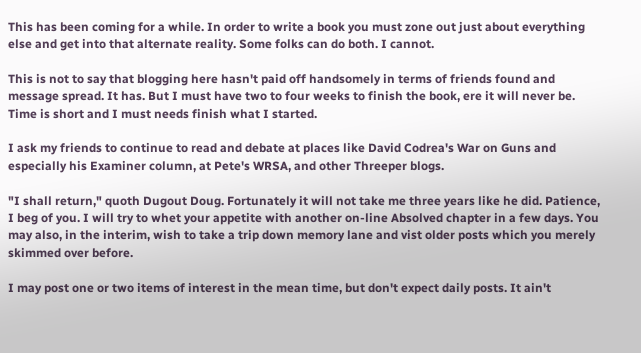This has been coming for a while. In order to write a book you must zone out just about everything else and get into that alternate reality. Some folks can do both. I cannot.

This is not to say that blogging here hasn't paid off handsomely in terms of friends found and message spread. It has. But I must have two to four weeks to finish the book, ere it will never be. Time is short and I must needs finish what I started.

I ask my friends to continue to read and debate at places like David Codrea's War on Guns and especially his Examiner column, at Pete's WRSA, and other Threeper blogs.

"I shall return," quoth Dugout Doug. Fortunately it will not take me three years like he did. Patience, I beg of you. I will try to whet your appetite with another on-line Absolved chapter in a few days. You may also, in the interim, wish to take a trip down memory lane and vist older posts which you merely skimmed over before.

I may post one or two items of interest in the mean time, but don't expect daily posts. It ain't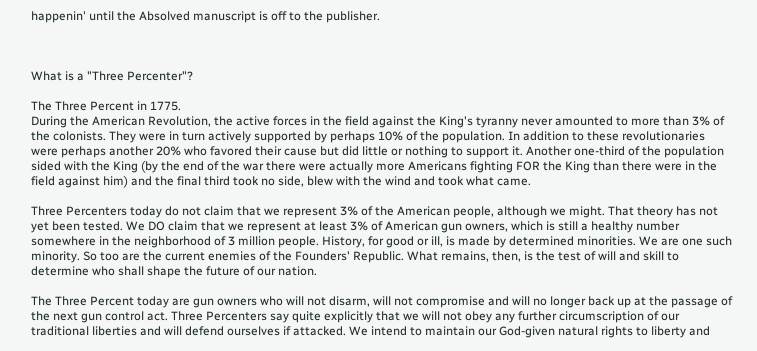happenin' until the Absolved manuscript is off to the publisher.



What is a "Three Percenter"?

The Three Percent in 1775.
During the American Revolution, the active forces in the field against the King's tyranny never amounted to more than 3% of the colonists. They were in turn actively supported by perhaps 10% of the population. In addition to these revolutionaries were perhaps another 20% who favored their cause but did little or nothing to support it. Another one-third of the population sided with the King (by the end of the war there were actually more Americans fighting FOR the King than there were in the field against him) and the final third took no side, blew with the wind and took what came.

Three Percenters today do not claim that we represent 3% of the American people, although we might. That theory has not yet been tested. We DO claim that we represent at least 3% of American gun owners, which is still a healthy number somewhere in the neighborhood of 3 million people. History, for good or ill, is made by determined minorities. We are one such minority. So too are the current enemies of the Founders' Republic. What remains, then, is the test of will and skill to determine who shall shape the future of our nation.

The Three Percent today are gun owners who will not disarm, will not compromise and will no longer back up at the passage of the next gun control act. Three Percenters say quite explicitly that we will not obey any further circumscription of our traditional liberties and will defend ourselves if attacked. We intend to maintain our God-given natural rights to liberty and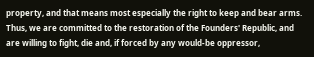property, and that means most especially the right to keep and bear arms. Thus, we are committed to the restoration of the Founders' Republic, and are willing to fight, die and, if forced by any would-be oppressor,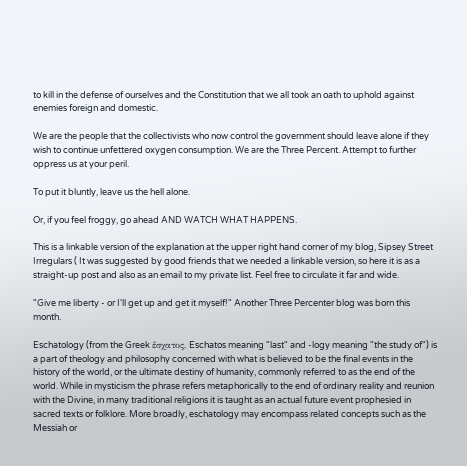to kill in the defense of ourselves and the Constitution that we all took an oath to uphold against enemies foreign and domestic.

We are the people that the collectivists who now control the government should leave alone if they wish to continue unfettered oxygen consumption. We are the Three Percent. Attempt to further oppress us at your peril.

To put it bluntly, leave us the hell alone.

Or, if you feel froggy, go ahead AND WATCH WHAT HAPPENS.

This is a linkable version of the explanation at the upper right hand corner of my blog, Sipsey Street Irregulars ( It was suggested by good friends that we needed a linkable version, so here it is as a straight-up post and also as an email to my private list. Feel free to circulate it far and wide.

"Give me liberty - or I'll get up and get it myself!" Another Three Percenter blog was born this month.

Eschatology (from the Greek ἔσχατος, Eschatos meaning "last" and -logy meaning "the study of") is a part of theology and philosophy concerned with what is believed to be the final events in the history of the world, or the ultimate destiny of humanity, commonly referred to as the end of the world. While in mysticism the phrase refers metaphorically to the end of ordinary reality and reunion with the Divine, in many traditional religions it is taught as an actual future event prophesied in sacred texts or folklore. More broadly, eschatology may encompass related concepts such as the Messiah or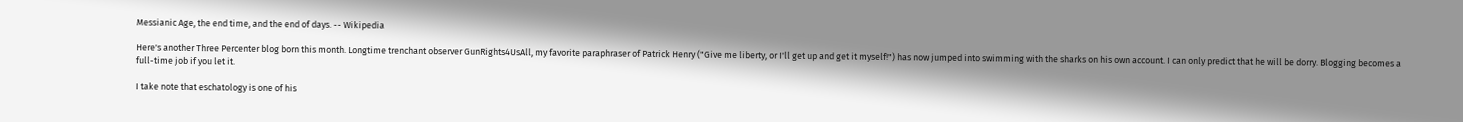Messianic Age, the end time, and the end of days. -- Wikipedia

Here's another Three Percenter blog born this month. Longtime trenchant observer GunRights4UsAll, my favorite paraphraser of Patrick Henry ("Give me liberty, or I'll get up and get it myself!") has now jumped into swimming with the sharks on his own account. I can only predict that he will be dorry. Blogging becomes a full-time job if you let it.

I take note that eschatology is one of his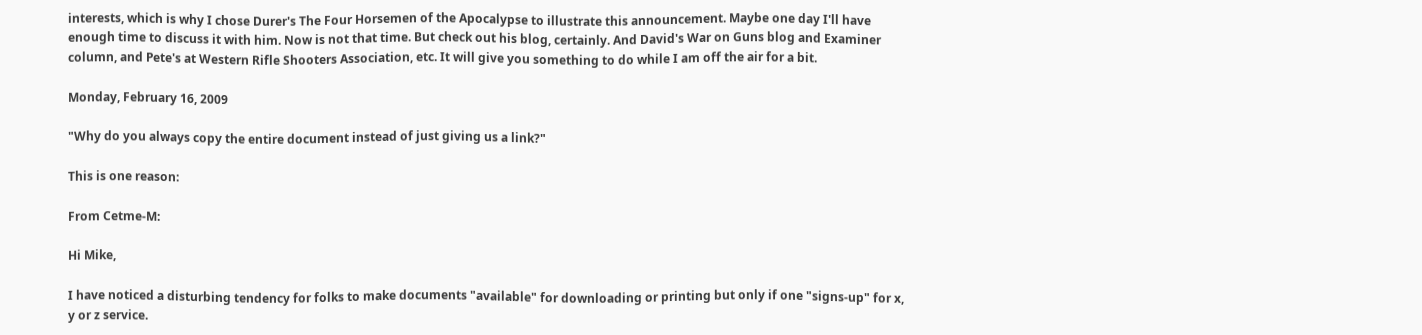interests, which is why I chose Durer's The Four Horsemen of the Apocalypse to illustrate this announcement. Maybe one day I'll have enough time to discuss it with him. Now is not that time. But check out his blog, certainly. And David's War on Guns blog and Examiner column, and Pete's at Western Rifle Shooters Association, etc. It will give you something to do while I am off the air for a bit.

Monday, February 16, 2009

"Why do you always copy the entire document instead of just giving us a link?"

This is one reason:

From Cetme-M:

Hi Mike,

I have noticed a disturbing tendency for folks to make documents "available" for downloading or printing but only if one "signs-up" for x, y or z service.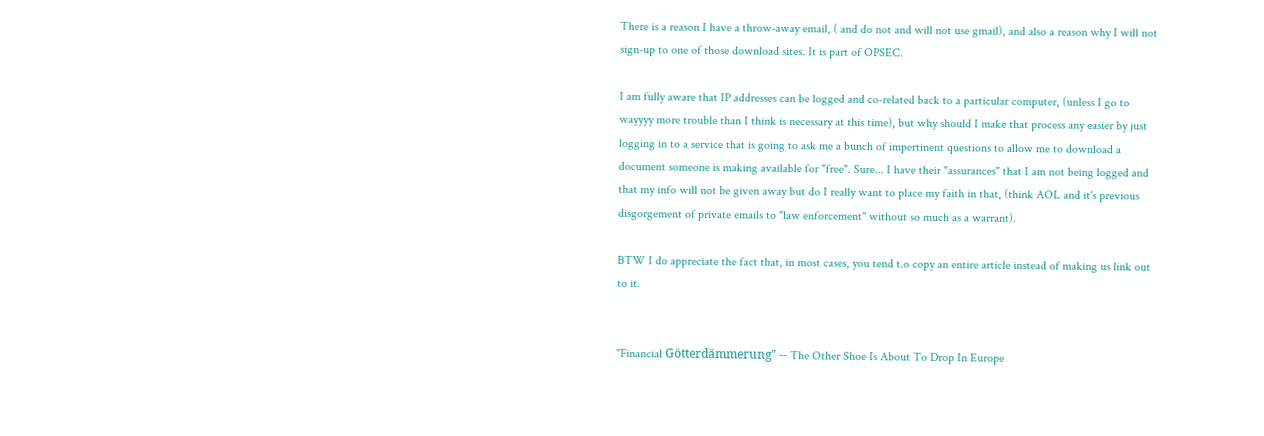There is a reason I have a throw-away email, ( and do not and will not use gmail), and also a reason why I will not sign-up to one of those download sites. It is part of OPSEC.

I am fully aware that IP addresses can be logged and co-related back to a particular computer, (unless I go to wayyyy more trouble than I think is necessary at this time), but why should I make that process any easier by just logging in to a service that is going to ask me a bunch of impertinent questions to allow me to download a document someone is making available for "free". Sure... I have their "assurances" that I am not being logged and that my info will not be given away but do I really want to place my faith in that, (think AOL and it's previous disgorgement of private emails to "law enforcement" without so much as a warrant).

BTW I do appreciate the fact that, in most cases, you tend t.o copy an entire article instead of making us link out to it.


"Financial Götterdämmerung" -- The Other Shoe Is About To Drop In Europe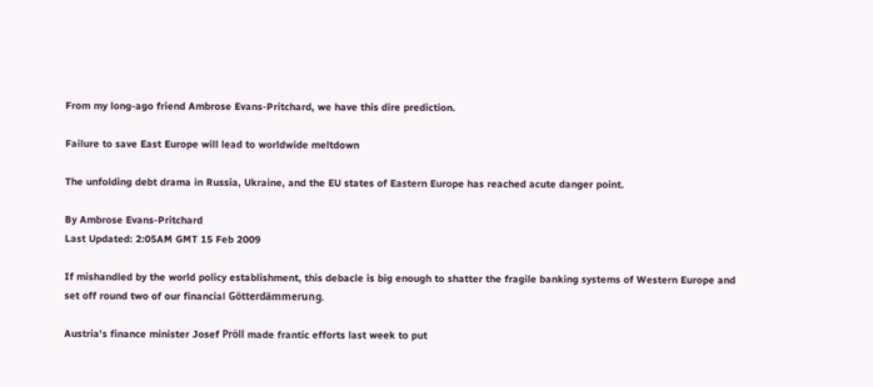From my long-ago friend Ambrose Evans-Pritchard, we have this dire prediction.

Failure to save East Europe will lead to worldwide meltdown

The unfolding debt drama in Russia, Ukraine, and the EU states of Eastern Europe has reached acute danger point.

By Ambrose Evans-Pritchard
Last Updated: 2:05AM GMT 15 Feb 2009

If mishandled by the world policy establishment, this debacle is big enough to shatter the fragile banking systems of Western Europe and set off round two of our financial Götterdämmerung.

Austria's finance minister Josef Pröll made frantic efforts last week to put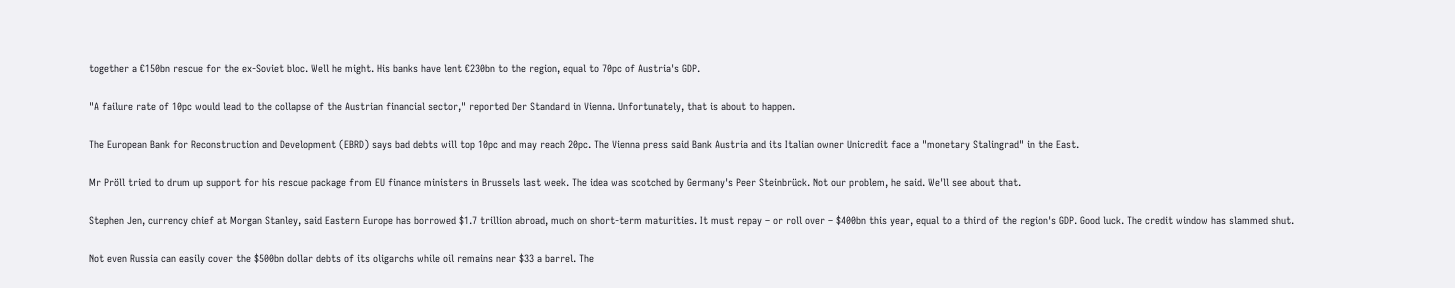together a €150bn rescue for the ex-Soviet bloc. Well he might. His banks have lent €230bn to the region, equal to 70pc of Austria's GDP.

"A failure rate of 10pc would lead to the collapse of the Austrian financial sector," reported Der Standard in Vienna. Unfortunately, that is about to happen.

The European Bank for Reconstruction and Development (EBRD) says bad debts will top 10pc and may reach 20pc. The Vienna press said Bank Austria and its Italian owner Unicredit face a "monetary Stalingrad" in the East.

Mr Pröll tried to drum up support for his rescue package from EU finance ministers in Brussels last week. The idea was scotched by Germany's Peer Steinbrück. Not our problem, he said. We'll see about that.

Stephen Jen, currency chief at Morgan Stanley, said Eastern Europe has borrowed $1.7 trillion abroad, much on short-term maturities. It must repay – or roll over – $400bn this year, equal to a third of the region's GDP. Good luck. The credit window has slammed shut.

Not even Russia can easily cover the $500bn dollar debts of its oligarchs while oil remains near $33 a barrel. The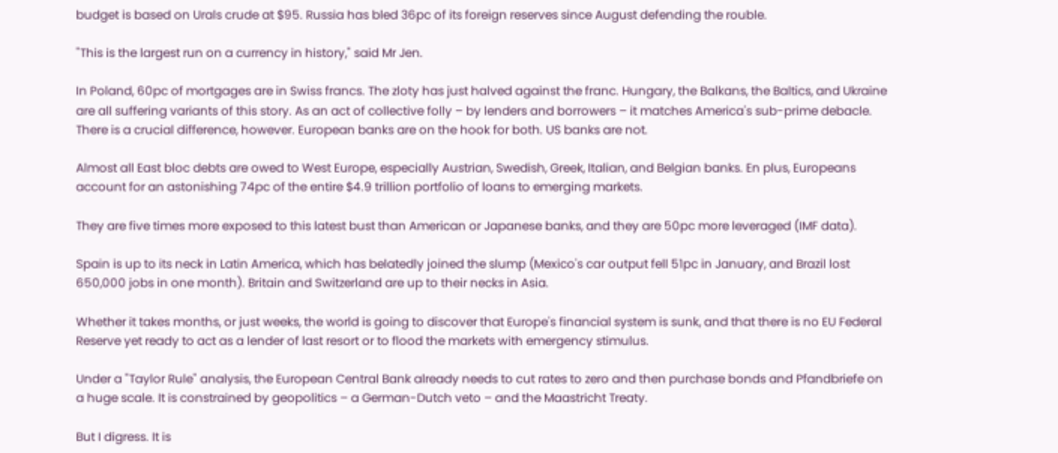budget is based on Urals crude at $95. Russia has bled 36pc of its foreign reserves since August defending the rouble.

"This is the largest run on a currency in history," said Mr Jen.

In Poland, 60pc of mortgages are in Swiss francs. The zloty has just halved against the franc. Hungary, the Balkans, the Baltics, and Ukraine are all suffering variants of this story. As an act of collective folly – by lenders and borrowers – it matches America's sub-prime debacle. There is a crucial difference, however. European banks are on the hook for both. US banks are not.

Almost all East bloc debts are owed to West Europe, especially Austrian, Swedish, Greek, Italian, and Belgian banks. En plus, Europeans account for an astonishing 74pc of the entire $4.9 trillion portfolio of loans to emerging markets.

They are five times more exposed to this latest bust than American or Japanese banks, and they are 50pc more leveraged (IMF data).

Spain is up to its neck in Latin America, which has belatedly joined the slump (Mexico's car output fell 51pc in January, and Brazil lost 650,000 jobs in one month). Britain and Switzerland are up to their necks in Asia.

Whether it takes months, or just weeks, the world is going to discover that Europe's financial system is sunk, and that there is no EU Federal Reserve yet ready to act as a lender of last resort or to flood the markets with emergency stimulus.

Under a "Taylor Rule" analysis, the European Central Bank already needs to cut rates to zero and then purchase bonds and Pfandbriefe on a huge scale. It is constrained by geopolitics – a German-Dutch veto – and the Maastricht Treaty.

But I digress. It is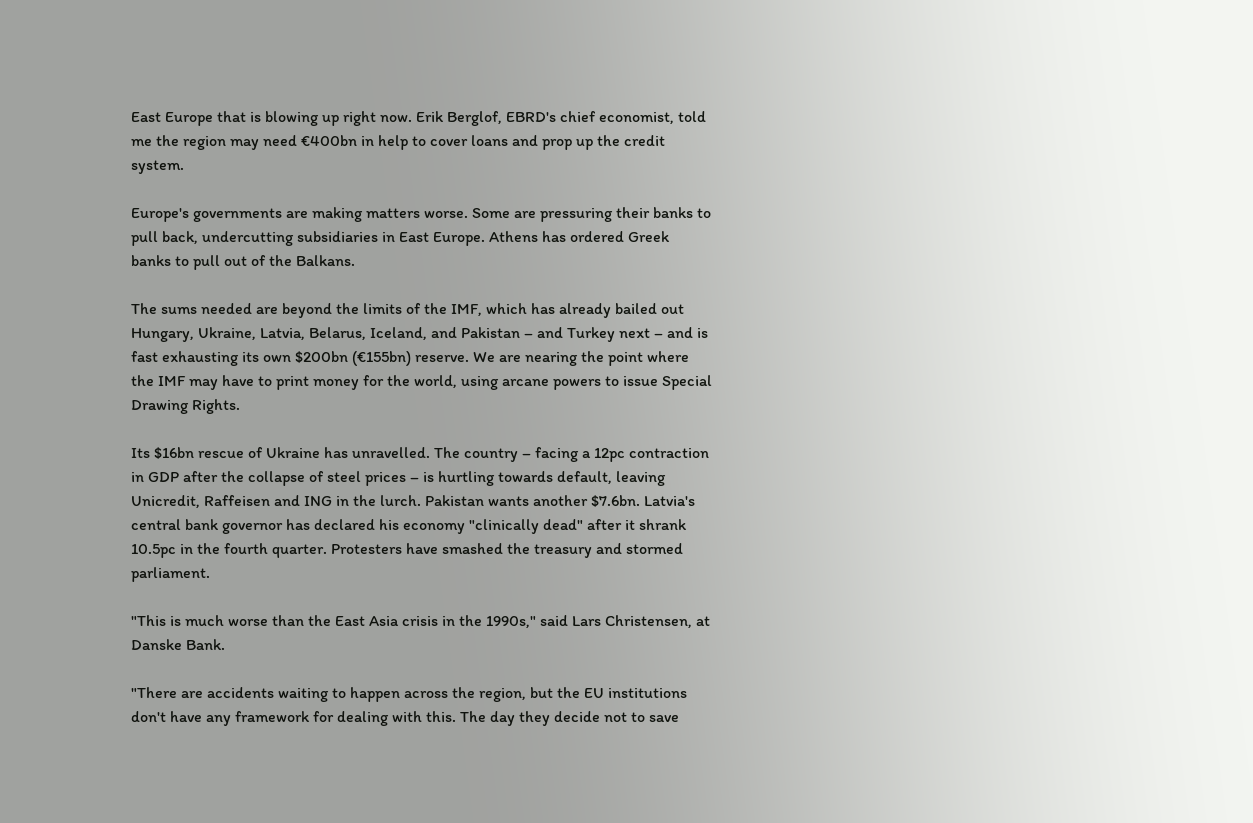East Europe that is blowing up right now. Erik Berglof, EBRD's chief economist, told me the region may need €400bn in help to cover loans and prop up the credit system.

Europe's governments are making matters worse. Some are pressuring their banks to pull back, undercutting subsidiaries in East Europe. Athens has ordered Greek banks to pull out of the Balkans.

The sums needed are beyond the limits of the IMF, which has already bailed out Hungary, Ukraine, Latvia, Belarus, Iceland, and Pakistan – and Turkey next – and is fast exhausting its own $200bn (€155bn) reserve. We are nearing the point where the IMF may have to print money for the world, using arcane powers to issue Special Drawing Rights.

Its $16bn rescue of Ukraine has unravelled. The country – facing a 12pc contraction in GDP after the collapse of steel prices – is hurtling towards default, leaving Unicredit, Raffeisen and ING in the lurch. Pakistan wants another $7.6bn. Latvia's central bank governor has declared his economy "clinically dead" after it shrank 10.5pc in the fourth quarter. Protesters have smashed the treasury and stormed parliament.

"This is much worse than the East Asia crisis in the 1990s," said Lars Christensen, at Danske Bank.

"There are accidents waiting to happen across the region, but the EU institutions don't have any framework for dealing with this. The day they decide not to save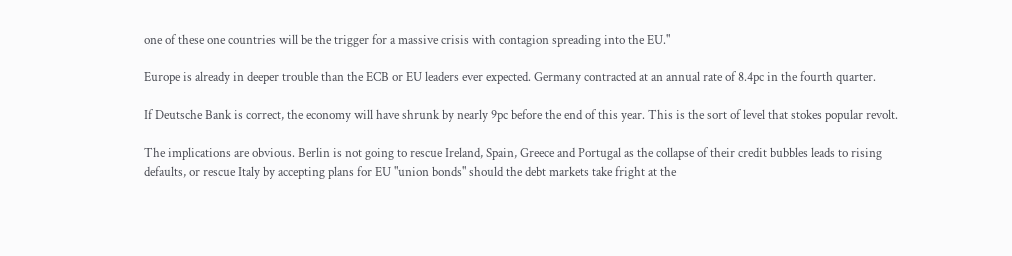one of these one countries will be the trigger for a massive crisis with contagion spreading into the EU."

Europe is already in deeper trouble than the ECB or EU leaders ever expected. Germany contracted at an annual rate of 8.4pc in the fourth quarter.

If Deutsche Bank is correct, the economy will have shrunk by nearly 9pc before the end of this year. This is the sort of level that stokes popular revolt.

The implications are obvious. Berlin is not going to rescue Ireland, Spain, Greece and Portugal as the collapse of their credit bubbles leads to rising defaults, or rescue Italy by accepting plans for EU "union bonds" should the debt markets take fright at the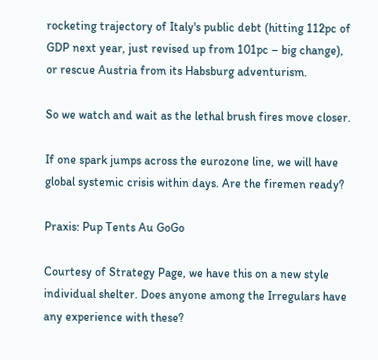rocketing trajectory of Italy's public debt (hitting 112pc of GDP next year, just revised up from 101pc – big change), or rescue Austria from its Habsburg adventurism.

So we watch and wait as the lethal brush fires move closer.

If one spark jumps across the eurozone line, we will have global systemic crisis within days. Are the firemen ready?

Praxis: Pup Tents Au GoGo

Courtesy of Strategy Page, we have this on a new style individual shelter. Does anyone among the Irregulars have any experience with these?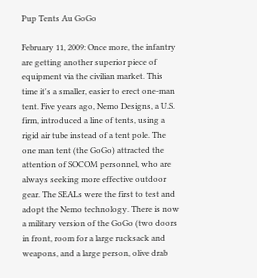Pup Tents Au GoGo

February 11, 2009: Once more, the infantry are getting another superior piece of equipment via the civilian market. This time it's a smaller, easier to erect one-man tent. Five years ago, Nemo Designs, a U.S. firm, introduced a line of tents, using a rigid air tube instead of a tent pole. The one man tent (the GoGo) attracted the attention of SOCOM personnel, who are always seeking more effective outdoor gear. The SEALs were the first to test and adopt the Nemo technology. There is now a military version of the GoGo (two doors in front, room for a large rucksack and weapons, and a large person, olive drab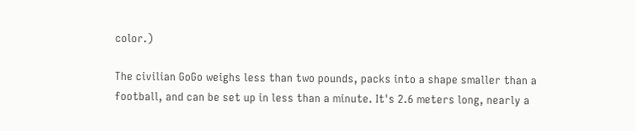color.)

The civilian GoGo weighs less than two pounds, packs into a shape smaller than a football, and can be set up in less than a minute. It's 2.6 meters long, nearly a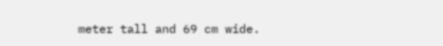meter tall and 69 cm wide.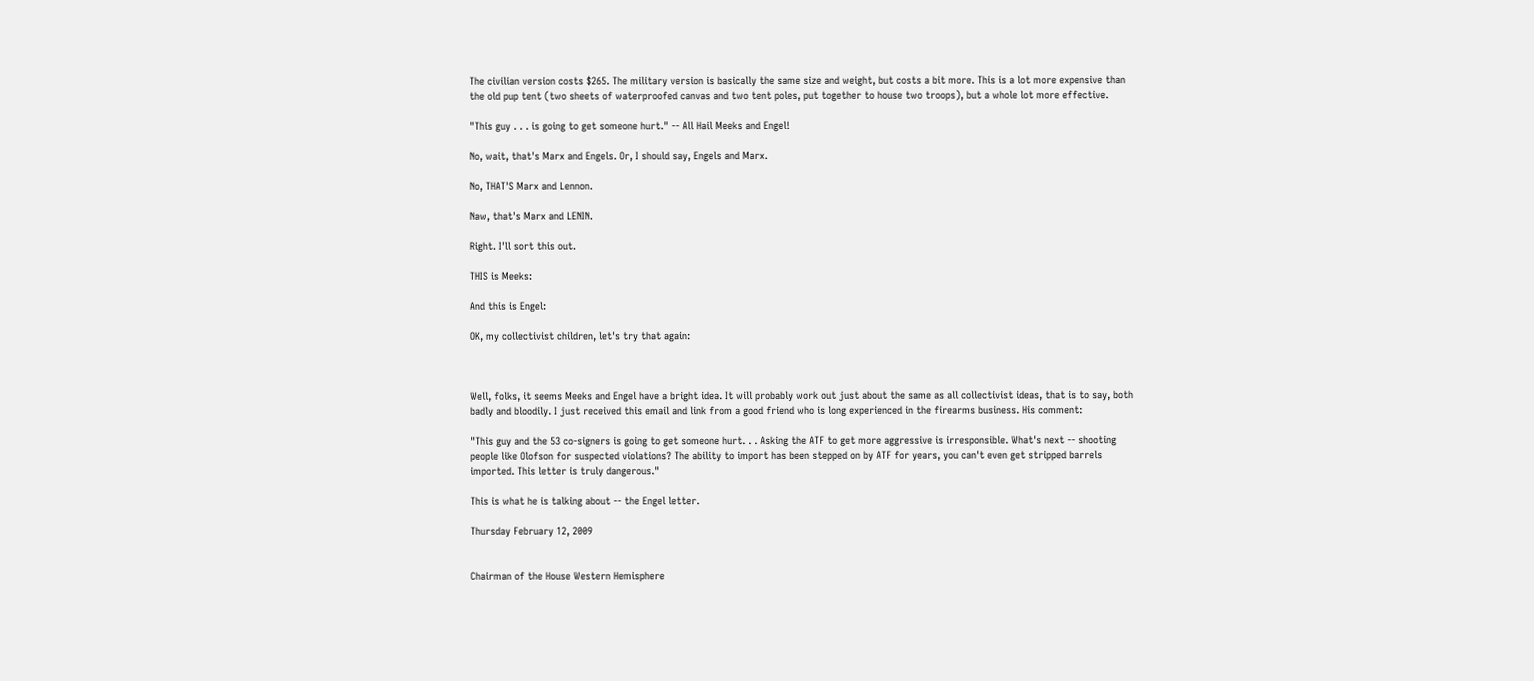The civilian version costs $265. The military version is basically the same size and weight, but costs a bit more. This is a lot more expensive than the old pup tent (two sheets of waterproofed canvas and two tent poles, put together to house two troops), but a whole lot more effective.

"This guy . . . is going to get someone hurt." -- All Hail Meeks and Engel!

No, wait, that's Marx and Engels. Or, I should say, Engels and Marx.

No, THAT'S Marx and Lennon.

Naw, that's Marx and LENIN.

Right. I'll sort this out.

THIS is Meeks:

And this is Engel:

OK, my collectivist children, let's try that again:



Well, folks, it seems Meeks and Engel have a bright idea. It will probably work out just about the same as all collectivist ideas, that is to say, both badly and bloodily. I just received this email and link from a good friend who is long experienced in the firearms business. His comment:

"This guy and the 53 co-signers is going to get someone hurt. . . Asking the ATF to get more aggressive is irresponsible. What's next -- shooting people like Olofson for suspected violations? The ability to import has been stepped on by ATF for years, you can't even get stripped barrels imported. This letter is truly dangerous."

This is what he is talking about -- the Engel letter.

Thursday February 12, 2009


Chairman of the House Western Hemisphere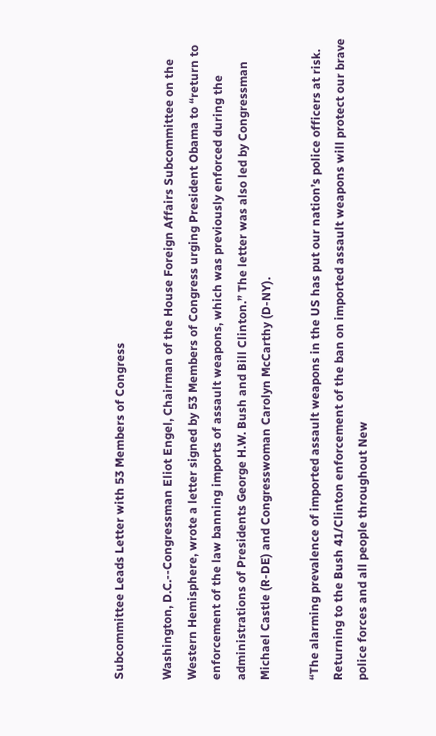Subcommittee Leads Letter with 53 Members of Congress

Washington, D.C.--Congressman Eliot Engel, Chairman of the House Foreign Affairs Subcommittee on the Western Hemisphere, wrote a letter signed by 53 Members of Congress urging President Obama to “return to enforcement of the law banning imports of assault weapons, which was previously enforced during the administrations of Presidents George H.W. Bush and Bill Clinton.” The letter was also led by Congressman Michael Castle (R-DE) and Congresswoman Carolyn McCarthy (D-NY).

“The alarming prevalence of imported assault weapons in the US has put our nation’s police officers at risk. Returning to the Bush 41/Clinton enforcement of the ban on imported assault weapons will protect our brave police forces and all people throughout New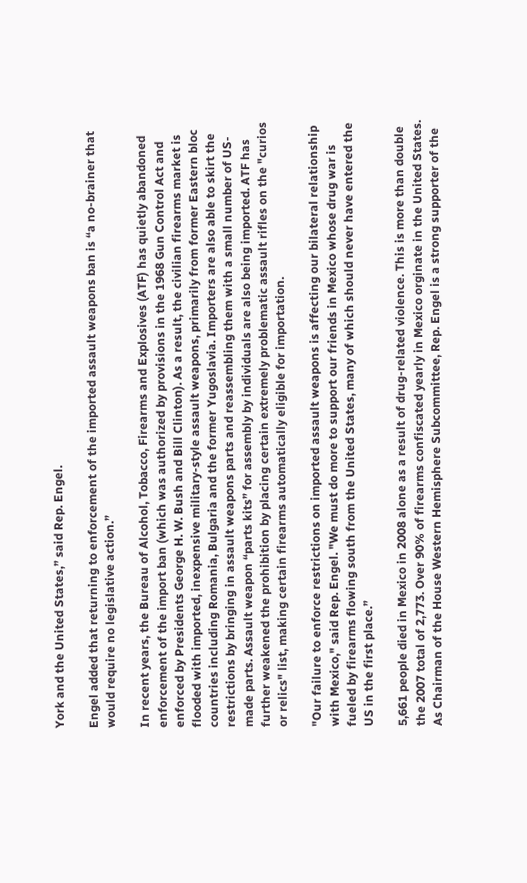York and the United States,” said Rep. Engel.

Engel added that returning to enforcement of the imported assault weapons ban is “a no-brainer that would require no legislative action.”

In recent years, the Bureau of Alcohol, Tobacco, Firearms and Explosives (ATF) has quietly abandoned enforcement of the import ban (which was authorized by provisions in the 1968 Gun Control Act and enforced by Presidents George H. W. Bush and Bill Clinton). As a result, the civilian firearms market is flooded with imported, inexpensive military-style assault weapons, primarily from former Eastern bloc countries including Romania, Bulgaria and the former Yugoslavia. Importers are also able to skirt the restrictions by bringing in assault weapons parts and reassembling them with a small number of US-made parts. Assault weapon “parts kits” for assembly by individuals are also being imported. ATF has further weakened the prohibition by placing certain extremely problematic assault rifles on the "curios or relics" list, making certain firearms automatically eligible for importation.

"Our failure to enforce restrictions on imported assault weapons is affecting our bilateral relationship with Mexico," said Rep. Engel. "We must do more to support our friends in Mexico whose drug war is fueled by firearms flowing south from the United States, many of which should never have entered the US in the first place.”

5,661 people died in Mexico in 2008 alone as a result of drug-related violence. This is more than double the 2007 total of 2,773. Over 90% of firearms confiscated yearly in Mexico orginate in the United States. As Chairman of the House Western Hemisphere Subcommittee, Rep. Engel is a strong supporter of the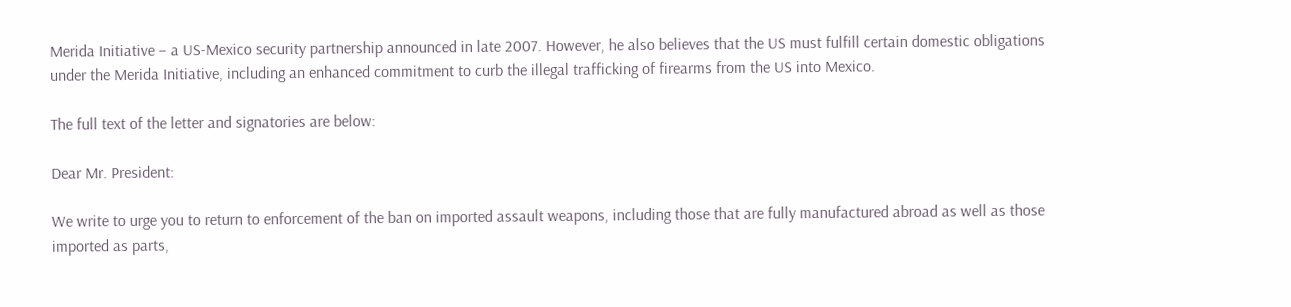Merida Initiative – a US-Mexico security partnership announced in late 2007. However, he also believes that the US must fulfill certain domestic obligations under the Merida Initiative, including an enhanced commitment to curb the illegal trafficking of firearms from the US into Mexico.

The full text of the letter and signatories are below:

Dear Mr. President:

We write to urge you to return to enforcement of the ban on imported assault weapons, including those that are fully manufactured abroad as well as those imported as parts,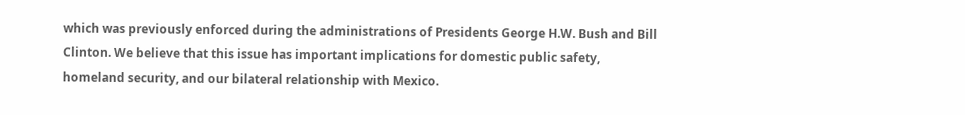which was previously enforced during the administrations of Presidents George H.W. Bush and Bill Clinton. We believe that this issue has important implications for domestic public safety, homeland security, and our bilateral relationship with Mexico.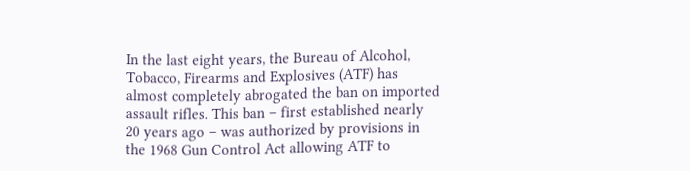In the last eight years, the Bureau of Alcohol, Tobacco, Firearms and Explosives (ATF) has almost completely abrogated the ban on imported assault rifles. This ban – first established nearly 20 years ago – was authorized by provisions in the 1968 Gun Control Act allowing ATF to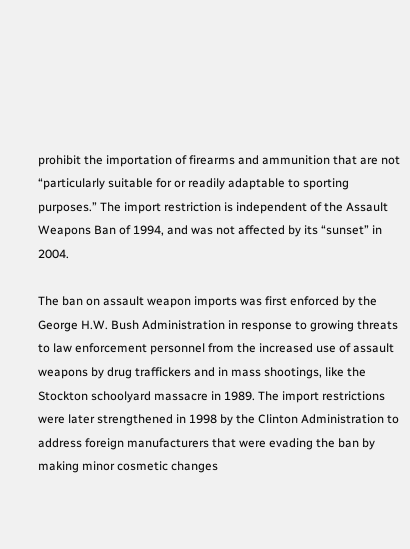prohibit the importation of firearms and ammunition that are not “particularly suitable for or readily adaptable to sporting purposes.” The import restriction is independent of the Assault Weapons Ban of 1994, and was not affected by its “sunset” in 2004.

The ban on assault weapon imports was first enforced by the George H.W. Bush Administration in response to growing threats to law enforcement personnel from the increased use of assault weapons by drug traffickers and in mass shootings, like the Stockton schoolyard massacre in 1989. The import restrictions were later strengthened in 1998 by the Clinton Administration to address foreign manufacturers that were evading the ban by making minor cosmetic changes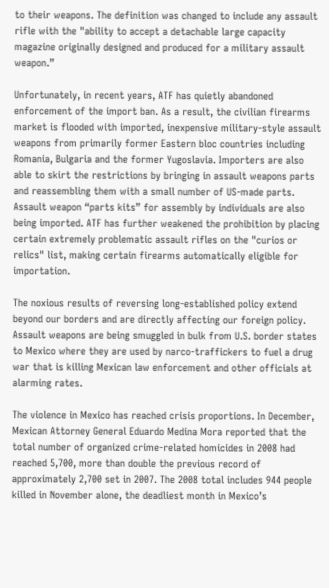to their weapons. The definition was changed to include any assault rifle with the "ability to accept a detachable large capacity magazine originally designed and produced for a military assault weapon.”

Unfortunately, in recent years, ATF has quietly abandoned enforcement of the import ban. As a result, the civilian firearms market is flooded with imported, inexpensive military-style assault weapons from primarily former Eastern bloc countries including Romania, Bulgaria and the former Yugoslavia. Importers are also able to skirt the restrictions by bringing in assault weapons parts and reassembling them with a small number of US-made parts. Assault weapon “parts kits” for assembly by individuals are also being imported. ATF has further weakened the prohibition by placing certain extremely problematic assault rifles on the "curios or relics" list, making certain firearms automatically eligible for importation.

The noxious results of reversing long-established policy extend beyond our borders and are directly affecting our foreign policy. Assault weapons are being smuggled in bulk from U.S. border states to Mexico where they are used by narco-traffickers to fuel a drug war that is killing Mexican law enforcement and other officials at alarming rates.

The violence in Mexico has reached crisis proportions. In December, Mexican Attorney General Eduardo Medina Mora reported that the total number of organized crime-related homicides in 2008 had reached 5,700, more than double the previous record of approximately 2,700 set in 2007. The 2008 total includes 944 people killed in November alone, the deadliest month in Mexico’s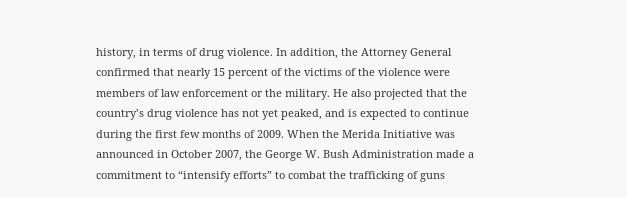history, in terms of drug violence. In addition, the Attorney General confirmed that nearly 15 percent of the victims of the violence were members of law enforcement or the military. He also projected that the country’s drug violence has not yet peaked, and is expected to continue during the first few months of 2009. When the Merida Initiative was announced in October 2007, the George W. Bush Administration made a commitment to “intensify efforts” to combat the trafficking of guns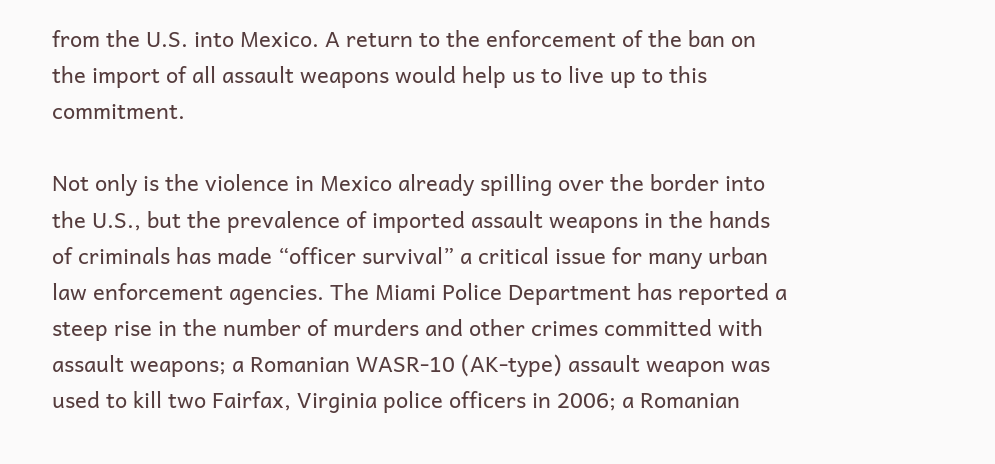from the U.S. into Mexico. A return to the enforcement of the ban on the import of all assault weapons would help us to live up to this commitment.

Not only is the violence in Mexico already spilling over the border into the U.S., but the prevalence of imported assault weapons in the hands of criminals has made “officer survival” a critical issue for many urban law enforcement agencies. The Miami Police Department has reported a steep rise in the number of murders and other crimes committed with assault weapons; a Romanian WASR-10 (AK-type) assault weapon was used to kill two Fairfax, Virginia police officers in 2006; a Romanian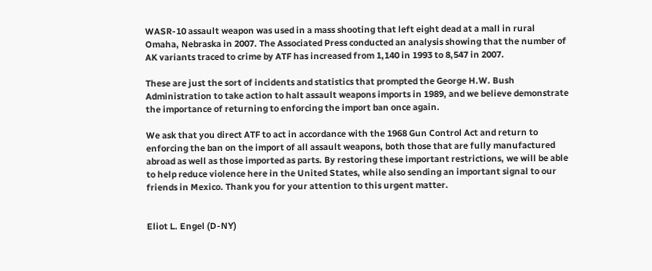WASR-10 assault weapon was used in a mass shooting that left eight dead at a mall in rural Omaha, Nebraska in 2007. The Associated Press conducted an analysis showing that the number of AK variants traced to crime by ATF has increased from 1,140 in 1993 to 8,547 in 2007.

These are just the sort of incidents and statistics that prompted the George H.W. Bush Administration to take action to halt assault weapons imports in 1989, and we believe demonstrate the importance of returning to enforcing the import ban once again.

We ask that you direct ATF to act in accordance with the 1968 Gun Control Act and return to enforcing the ban on the import of all assault weapons, both those that are fully manufactured abroad as well as those imported as parts. By restoring these important restrictions, we will be able to help reduce violence here in the United States, while also sending an important signal to our friends in Mexico. Thank you for your attention to this urgent matter.


Eliot L. Engel (D-NY)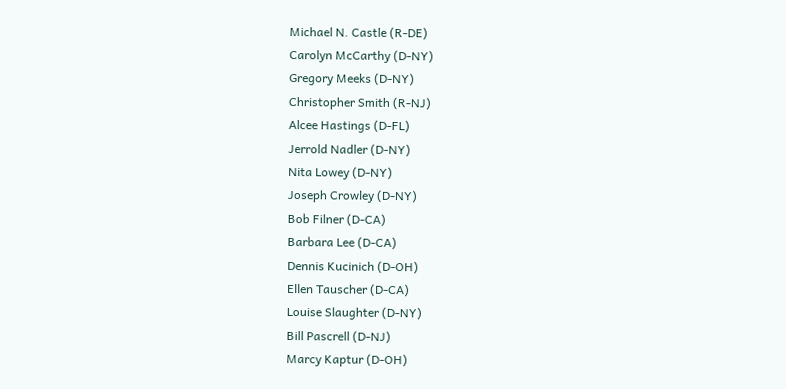Michael N. Castle (R-DE)
Carolyn McCarthy (D-NY)
Gregory Meeks (D-NY)
Christopher Smith (R-NJ)
Alcee Hastings (D-FL)
Jerrold Nadler (D-NY)
Nita Lowey (D-NY)
Joseph Crowley (D-NY)
Bob Filner (D-CA)
Barbara Lee (D-CA)
Dennis Kucinich (D-OH)
Ellen Tauscher (D-CA)
Louise Slaughter (D-NY)
Bill Pascrell (D-NJ)
Marcy Kaptur (D-OH)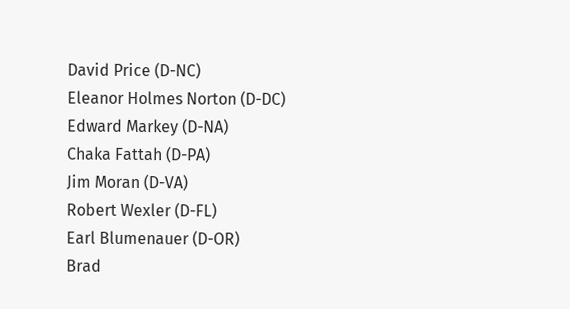David Price (D-NC)
Eleanor Holmes Norton (D-DC)
Edward Markey (D-NA)
Chaka Fattah (D-PA)
Jim Moran (D-VA)
Robert Wexler (D-FL)
Earl Blumenauer (D-OR)
Brad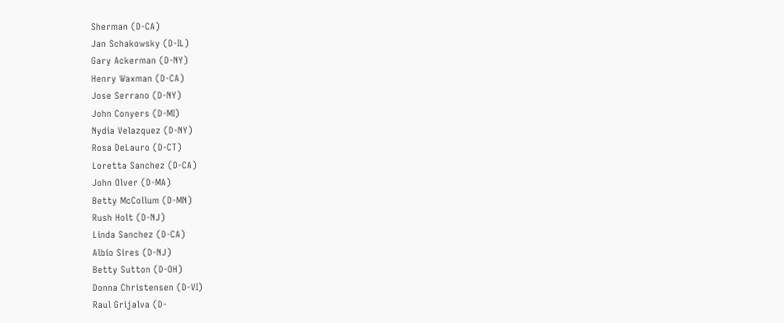Sherman (D-CA)
Jan Schakowsky (D-IL)
Gary Ackerman (D-NY)
Henry Waxman (D-CA)
Jose Serrano (D-NY)
John Conyers (D-MI)
Nydia Velazquez (D-NY)
Rosa DeLauro (D-CT)
Loretta Sanchez (D-CA)
John Olver (D-MA)
Betty McCollum (D-MN)
Rush Holt (D-NJ)
Linda Sanchez (D-CA)
Albio Sires (D-NJ)
Betty Sutton (D-OH)
Donna Christensen (D-VI)
Raul Grijalva (D-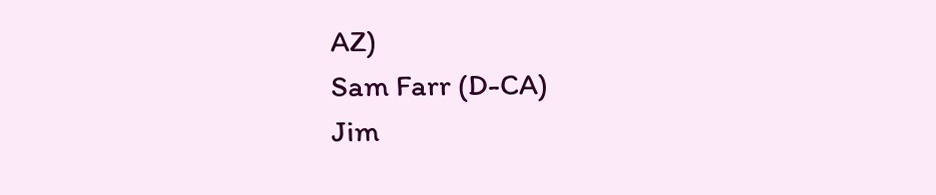AZ)
Sam Farr (D-CA)
Jim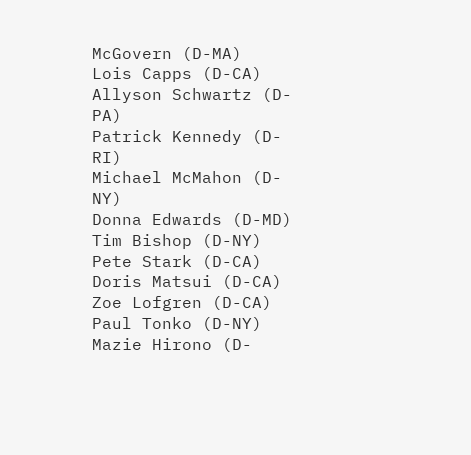McGovern (D-MA)
Lois Capps (D-CA)
Allyson Schwartz (D-PA)
Patrick Kennedy (D-RI)
Michael McMahon (D-NY)
Donna Edwards (D-MD)
Tim Bishop (D-NY)
Pete Stark (D-CA)
Doris Matsui (D-CA)
Zoe Lofgren (D-CA)
Paul Tonko (D-NY)
Mazie Hirono (D-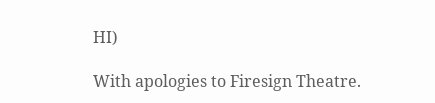HI)

With apologies to Firesign Theatre.